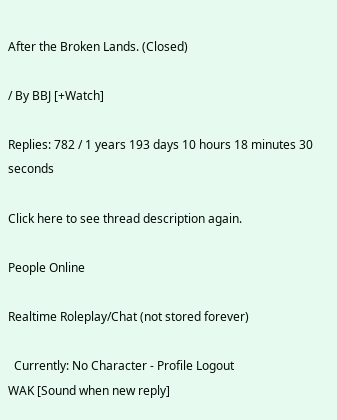After the Broken Lands. (Closed)

/ By BBJ [+Watch]

Replies: 782 / 1 years 193 days 10 hours 18 minutes 30 seconds

Click here to see thread description again.

People Online

Realtime Roleplay/Chat (not stored forever)

  Currently: No Character - Profile Logout
WAK [Sound when new reply]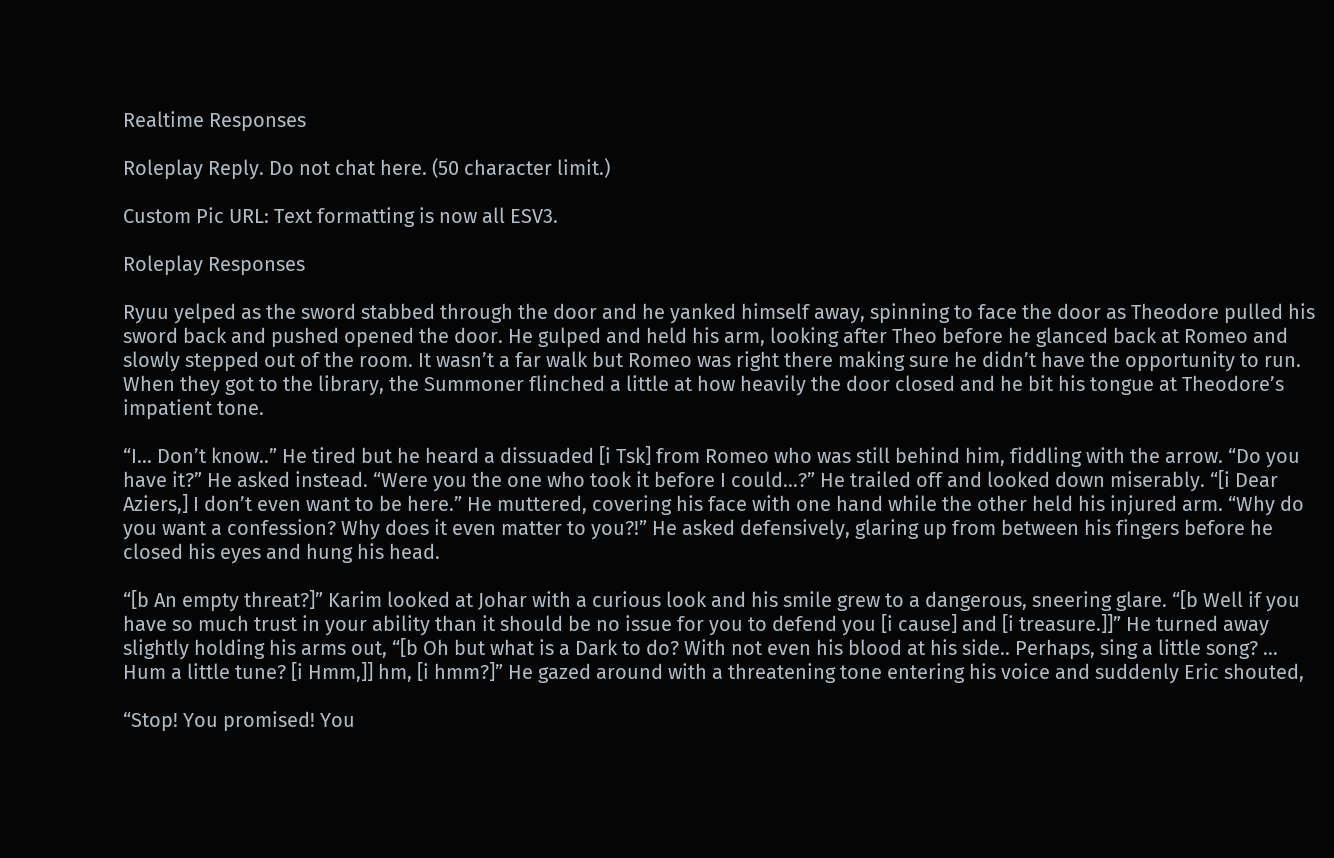Realtime Responses

Roleplay Reply. Do not chat here. (50 character limit.)

Custom Pic URL: Text formatting is now all ESV3.

Roleplay Responses

Ryuu yelped as the sword stabbed through the door and he yanked himself away, spinning to face the door as Theodore pulled his sword back and pushed opened the door. He gulped and held his arm, looking after Theo before he glanced back at Romeo and slowly stepped out of the room. It wasn’t a far walk but Romeo was right there making sure he didn’t have the opportunity to run. When they got to the library, the Summoner flinched a little at how heavily the door closed and he bit his tongue at Theodore’s impatient tone.

“I… Don’t know..” He tired but he heard a dissuaded [i Tsk] from Romeo who was still behind him, fiddling with the arrow. “Do you have it?” He asked instead. “Were you the one who took it before I could…?” He trailed off and looked down miserably. “[i Dear Aziers,] I don’t even want to be here.” He muttered, covering his face with one hand while the other held his injured arm. “Why do you want a confession? Why does it even matter to you?!” He asked defensively, glaring up from between his fingers before he closed his eyes and hung his head.

“[b An empty threat?]” Karim looked at Johar with a curious look and his smile grew to a dangerous, sneering glare. “[b Well if you have so much trust in your ability than it should be no issue for you to defend you [i cause] and [i treasure.]]” He turned away slightly holding his arms out, “[b Oh but what is a Dark to do? With not even his blood at his side.. Perhaps, sing a little song? … Hum a little tune? [i Hmm,]] hm, [i hmm?]” He gazed around with a threatening tone entering his voice and suddenly Eric shouted,

“Stop! You promised! You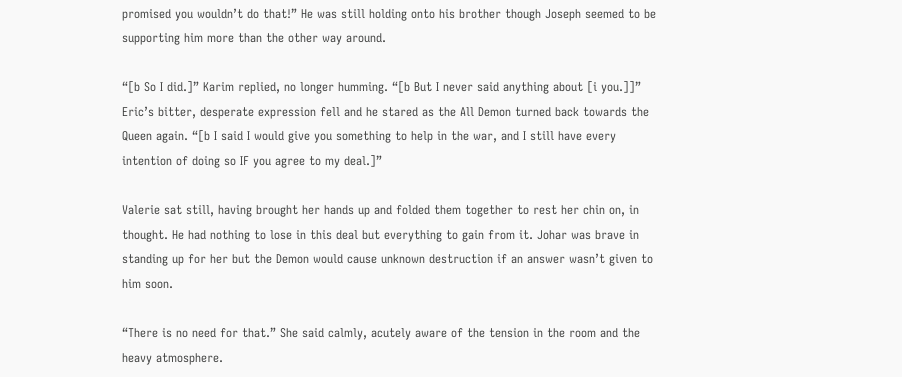promised you wouldn’t do that!” He was still holding onto his brother though Joseph seemed to be supporting him more than the other way around.

“[b So I did.]” Karim replied, no longer humming. “[b But I never said anything about [i you.]]” Eric’s bitter, desperate expression fell and he stared as the All Demon turned back towards the Queen again. “[b I said I would give you something to help in the war, and I still have every intention of doing so IF you agree to my deal.]”

Valerie sat still, having brought her hands up and folded them together to rest her chin on, in thought. He had nothing to lose in this deal but everything to gain from it. Johar was brave in standing up for her but the Demon would cause unknown destruction if an answer wasn’t given to him soon.

“There is no need for that.” She said calmly, acutely aware of the tension in the room and the heavy atmosphere.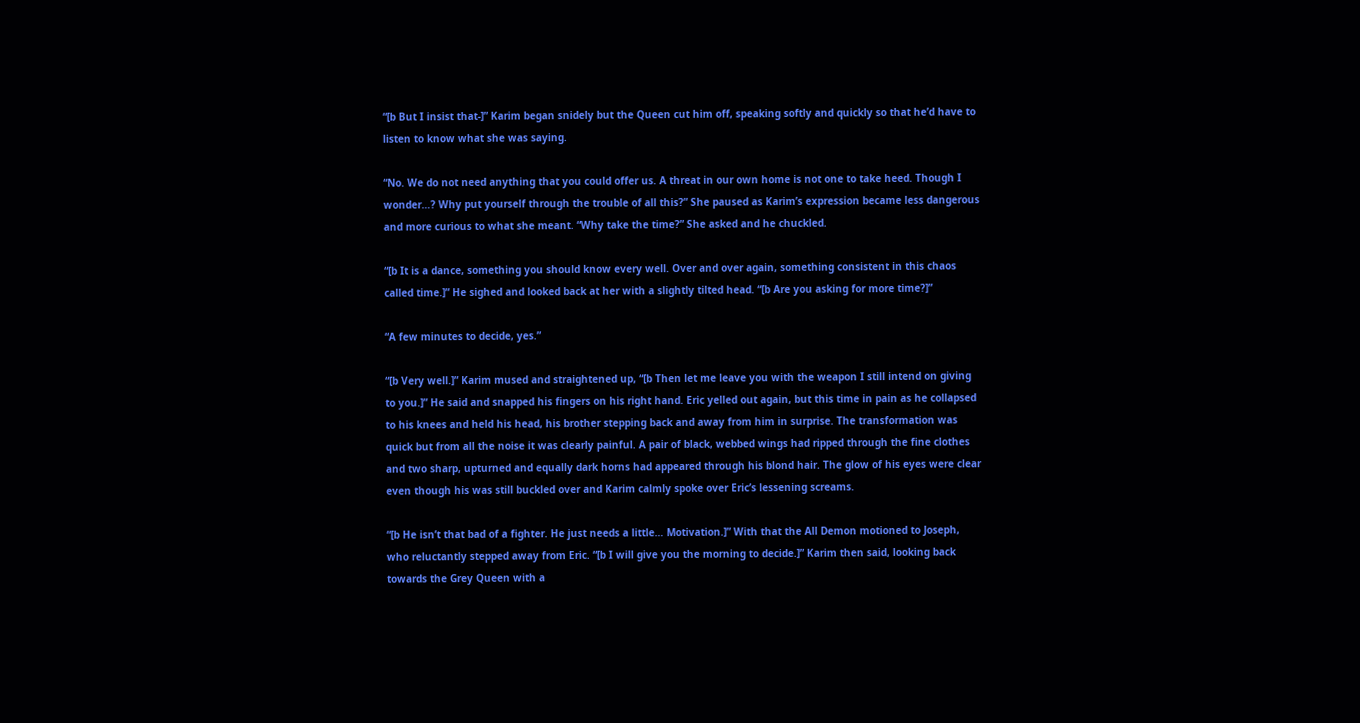“[b But I insist that-]” Karim began snidely but the Queen cut him off, speaking softly and quickly so that he’d have to listen to know what she was saying.

“No. We do not need anything that you could offer us. A threat in our own home is not one to take heed. Though I wonder…? Why put yourself through the trouble of all this?” She paused as Karim’s expression became less dangerous and more curious to what she meant. “Why take the time?” She asked and he chuckled.

“[b It is a dance, something you should know every well. Over and over again, something consistent in this chaos called time.]” He sighed and looked back at her with a slightly tilted head. “[b Are you asking for more time?]”

“A few minutes to decide, yes.”

“[b Very well.]” Karim mused and straightened up, “[b Then let me leave you with the weapon I still intend on giving to you.]” He said and snapped his fingers on his right hand. Eric yelled out again, but this time in pain as he collapsed to his knees and held his head, his brother stepping back and away from him in surprise. The transformation was quick but from all the noise it was clearly painful. A pair of black, webbed wings had ripped through the fine clothes and two sharp, upturned and equally dark horns had appeared through his blond hair. The glow of his eyes were clear even though his was still buckled over and Karim calmly spoke over Eric’s lessening screams.

“[b He isn’t that bad of a fighter. He just needs a little… Motivation.]” With that the All Demon motioned to Joseph, who reluctantly stepped away from Eric. “[b I will give you the morning to decide.]” Karim then said, looking back towards the Grey Queen with a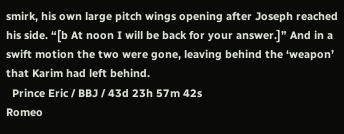smirk, his own large pitch wings opening after Joseph reached his side. “[b At noon I will be back for your answer.]” And in a swift motion the two were gone, leaving behind the ‘weapon’ that Karim had left behind.
  Prince Eric / BBJ / 43d 23h 57m 42s
Romeo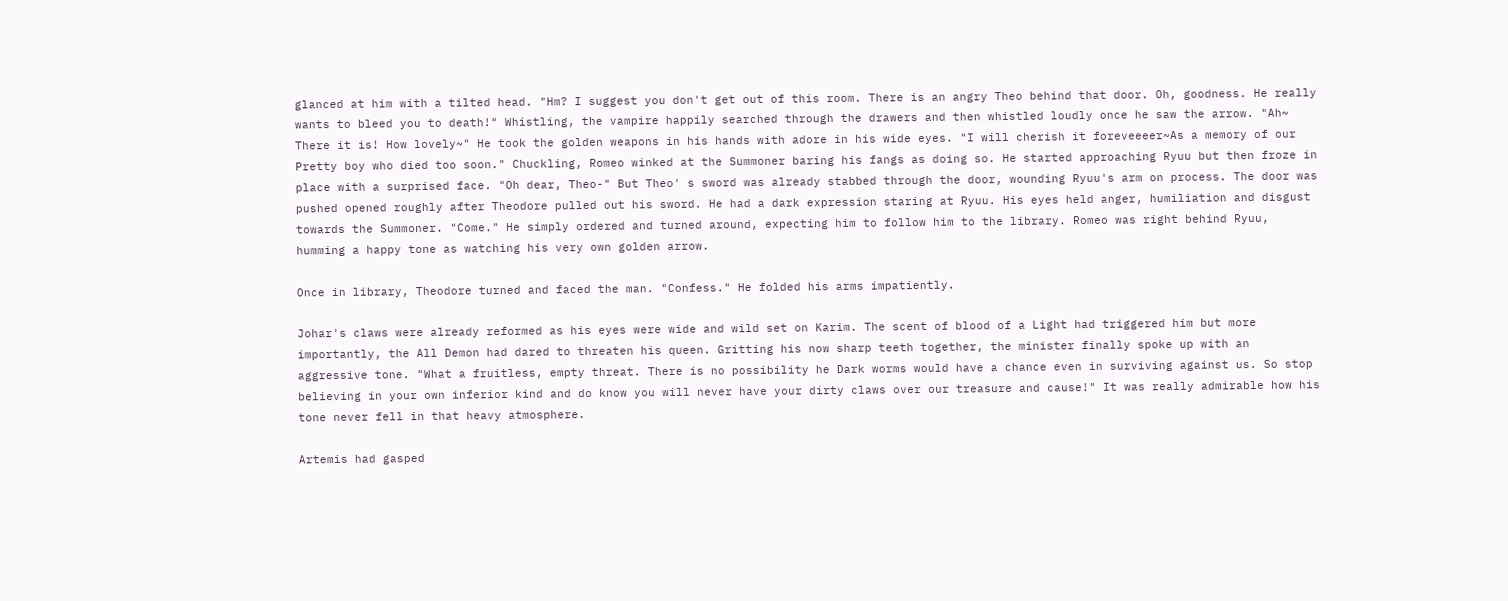glanced at him with a tilted head. "Hm? I suggest you don't get out of this room. There is an angry Theo behind that door. Oh, goodness. He really wants to bleed you to death!" Whistling, the vampire happily searched through the drawers and then whistled loudly once he saw the arrow. "Ah~ There it is! How lovely~" He took the golden weapons in his hands with adore in his wide eyes. "I will cherish it foreveeeer~As a memory of our Pretty boy who died too soon." Chuckling, Romeo winked at the Summoner baring his fangs as doing so. He started approaching Ryuu but then froze in place with a surprised face. "Oh dear, Theo-" But Theo' s sword was already stabbed through the door, wounding Ryuu's arm on process. The door was pushed opened roughly after Theodore pulled out his sword. He had a dark expression staring at Ryuu. His eyes held anger, humiliation and disgust towards the Summoner. "Come." He simply ordered and turned around, expecting him to follow him to the library. Romeo was right behind Ryuu, humming a happy tone as watching his very own golden arrow.

Once in library, Theodore turned and faced the man. "Confess." He folded his arms impatiently.

Johar's claws were already reformed as his eyes were wide and wild set on Karim. The scent of blood of a Light had triggered him but more importantly, the All Demon had dared to threaten his queen. Gritting his now sharp teeth together, the minister finally spoke up with an aggressive tone. "What a fruitless, empty threat. There is no possibility he Dark worms would have a chance even in surviving against us. So stop believing in your own inferior kind and do know you will never have your dirty claws over our treasure and cause!" It was really admirable how his tone never fell in that heavy atmosphere.

Artemis had gasped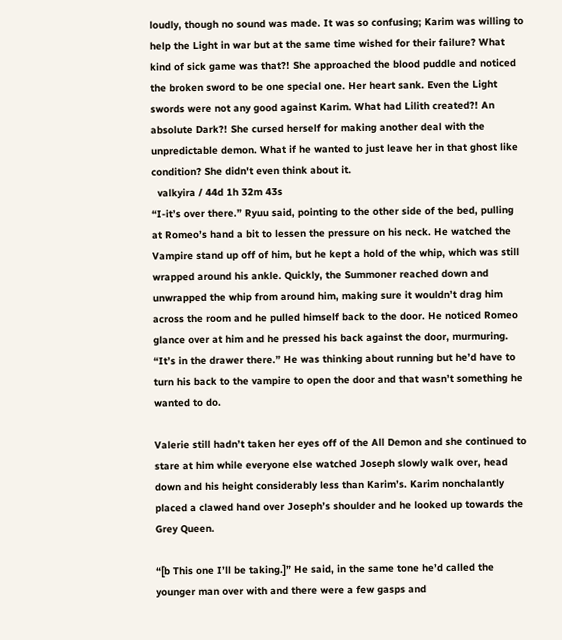loudly, though no sound was made. It was so confusing; Karim was willing to help the Light in war but at the same time wished for their failure? What kind of sick game was that?! She approached the blood puddle and noticed the broken sword to be one special one. Her heart sank. Even the Light swords were not any good against Karim. What had Lilith created?! An absolute Dark?! She cursed herself for making another deal with the unpredictable demon. What if he wanted to just leave her in that ghost like condition? She didn't even think about it.
  valkyira / 44d 1h 32m 43s
“I-it’s over there.” Ryuu said, pointing to the other side of the bed, pulling at Romeo’s hand a bit to lessen the pressure on his neck. He watched the Vampire stand up off of him, but he kept a hold of the whip, which was still wrapped around his ankle. Quickly, the Summoner reached down and unwrapped the whip from around him, making sure it wouldn’t drag him across the room and he pulled himself back to the door. He noticed Romeo glance over at him and he pressed his back against the door, murmuring. “It’s in the drawer there.” He was thinking about running but he’d have to turn his back to the vampire to open the door and that wasn’t something he wanted to do.

Valerie still hadn’t taken her eyes off of the All Demon and she continued to stare at him while everyone else watched Joseph slowly walk over, head down and his height considerably less than Karim’s. Karim nonchalantly placed a clawed hand over Joseph’s shoulder and he looked up towards the Grey Queen.

“[b This one I’ll be taking.]” He said, in the same tone he’d called the younger man over with and there were a few gasps and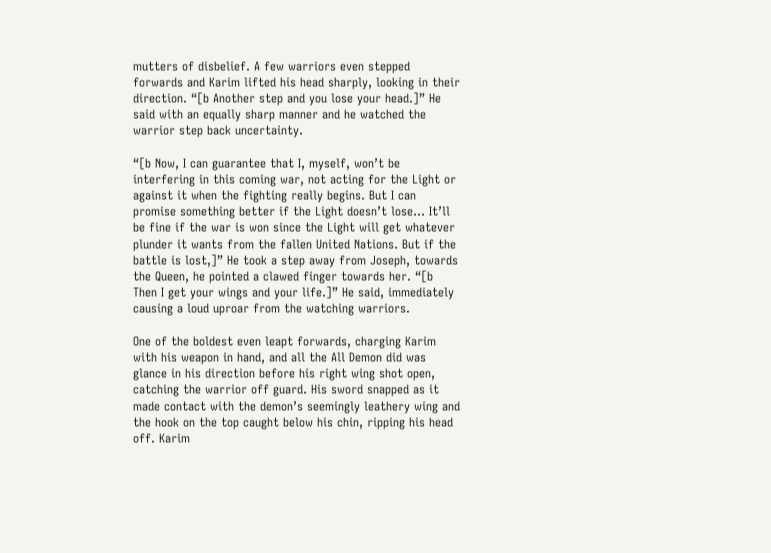mutters of disbelief. A few warriors even stepped forwards and Karim lifted his head sharply, looking in their direction. “[b Another step and you lose your head.]” He said with an equally sharp manner and he watched the warrior step back uncertainty.

“[b Now, I can guarantee that I, myself, won’t be interfering in this coming war, not acting for the Light or against it when the fighting really begins. But I can promise something better if the Light doesn’t lose… It’ll be fine if the war is won since the Light will get whatever plunder it wants from the fallen United Nations. But if the battle is lost,]” He took a step away from Joseph, towards the Queen, he pointed a clawed finger towards her. “[b Then I get your wings and your life.]” He said, immediately causing a loud uproar from the watching warriors.

One of the boldest even leapt forwards, charging Karim with his weapon in hand, and all the All Demon did was glance in his direction before his right wing shot open, catching the warrior off guard. His sword snapped as it made contact with the demon’s seemingly leathery wing and the hook on the top caught below his chin, ripping his head off. Karim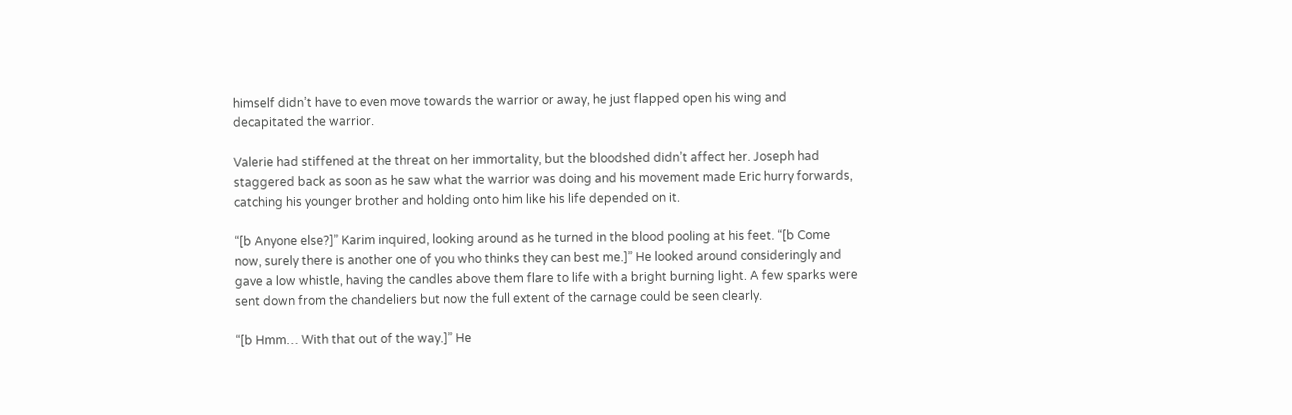himself didn’t have to even move towards the warrior or away, he just flapped open his wing and decapitated the warrior.

Valerie had stiffened at the threat on her immortality, but the bloodshed didn’t affect her. Joseph had staggered back as soon as he saw what the warrior was doing and his movement made Eric hurry forwards, catching his younger brother and holding onto him like his life depended on it.

“[b Anyone else?]” Karim inquired, looking around as he turned in the blood pooling at his feet. “[b Come now, surely there is another one of you who thinks they can best me.]” He looked around consideringly and gave a low whistle, having the candles above them flare to life with a bright burning light. A few sparks were sent down from the chandeliers but now the full extent of the carnage could be seen clearly.

“[b Hmm… With that out of the way.]” He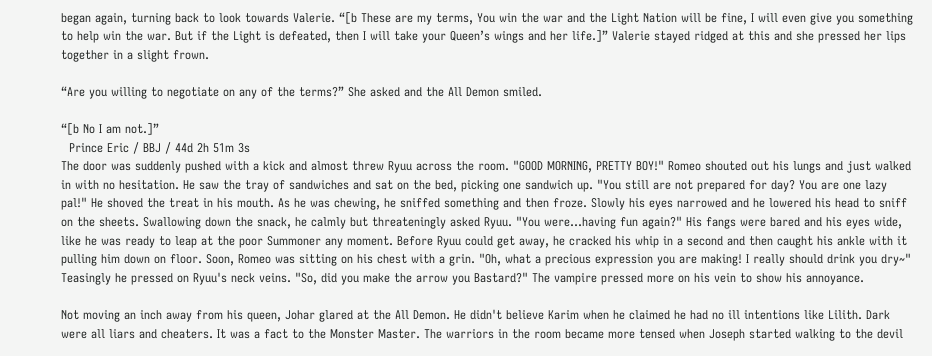began again, turning back to look towards Valerie. “[b These are my terms, You win the war and the Light Nation will be fine, I will even give you something to help win the war. But if the Light is defeated, then I will take your Queen’s wings and her life.]” Valerie stayed ridged at this and she pressed her lips together in a slight frown.

“Are you willing to negotiate on any of the terms?” She asked and the All Demon smiled.

“[b No I am not.]”
  Prince Eric / BBJ / 44d 2h 51m 3s
The door was suddenly pushed with a kick and almost threw Ryuu across the room. "GOOD MORNING, PRETTY BOY!" Romeo shouted out his lungs and just walked in with no hesitation. He saw the tray of sandwiches and sat on the bed, picking one sandwich up. "You still are not prepared for day? You are one lazy pal!" He shoved the treat in his mouth. As he was chewing, he sniffed something and then froze. Slowly his eyes narrowed and he lowered his head to sniff on the sheets. Swallowing down the snack, he calmly but threateningly asked Ryuu. "You were...having fun again?" His fangs were bared and his eyes wide, like he was ready to leap at the poor Summoner any moment. Before Ryuu could get away, he cracked his whip in a second and then caught his ankle with it pulling him down on floor. Soon, Romeo was sitting on his chest with a grin. "Oh, what a precious expression you are making! I really should drink you dry~" Teasingly he pressed on Ryuu's neck veins. "So, did you make the arrow you Bastard?" The vampire pressed more on his vein to show his annoyance.

Not moving an inch away from his queen, Johar glared at the All Demon. He didn't believe Karim when he claimed he had no ill intentions like Lilith. Dark were all liars and cheaters. It was a fact to the Monster Master. The warriors in the room became more tensed when Joseph started walking to the devil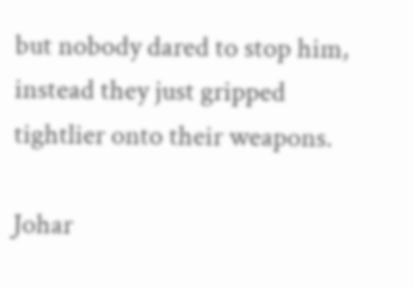but nobody dared to stop him, instead they just gripped tightlier onto their weapons.

Johar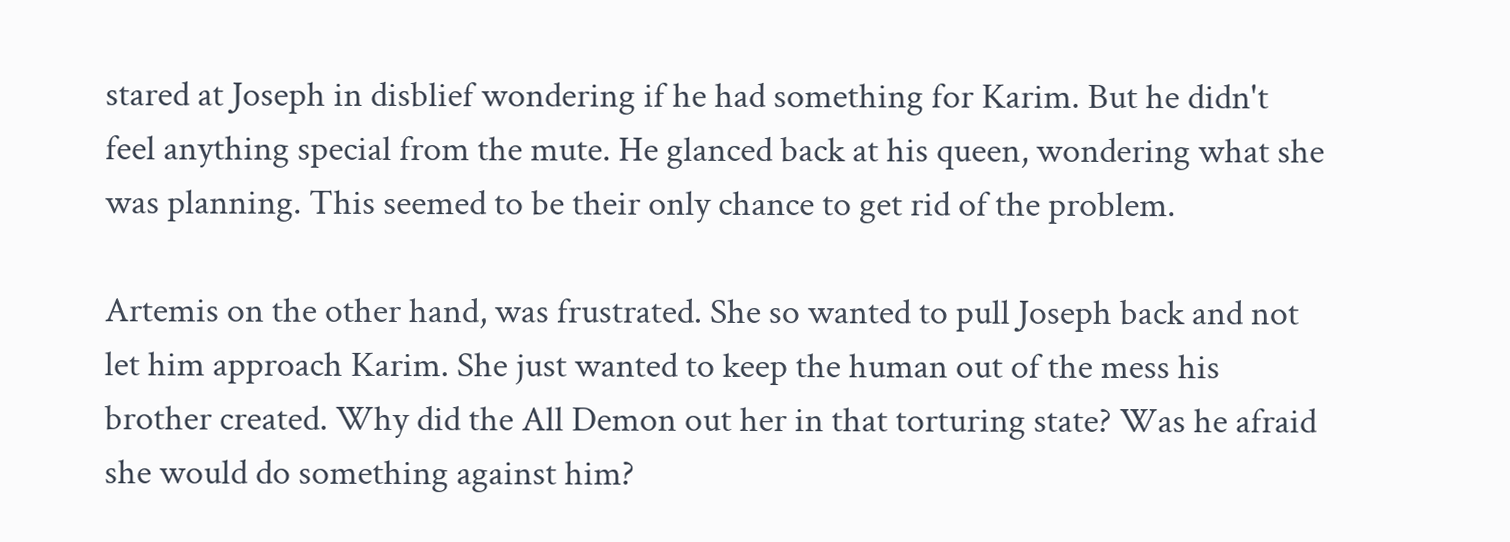stared at Joseph in disblief wondering if he had something for Karim. But he didn't feel anything special from the mute. He glanced back at his queen, wondering what she was planning. This seemed to be their only chance to get rid of the problem.

Artemis on the other hand, was frustrated. She so wanted to pull Joseph back and not let him approach Karim. She just wanted to keep the human out of the mess his brother created. Why did the All Demon out her in that torturing state? Was he afraid she would do something against him?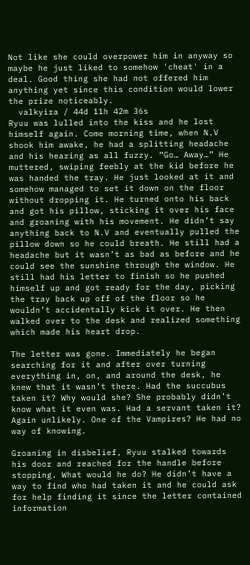Not like she could overpower him in anyway so maybe he just liked to somehow 'cheat' in a deal. Good thing she had not offered him anything yet since this condition would lower the prize noticeably.
  valkyira / 44d 11h 42m 36s
Ryuu was lulled into the kiss and he lost himself again. Come morning time, when N.V shook him awake, he had a splitting headache and his hearing as all fuzzy. “Go… Away…” He muttered, swiping feebly at the kid before he was handed the tray. He just looked at it and somehow managed to set it down on the floor without dropping it. He turned onto his back and got his pillow, sticking it over his face and groaning with his movement. He didn’t say anything back to N.V and eventually pulled the pillow down so he could breath. He still had a headache but it wasn’t as bad as before and he could see the sunshine through the window. He still had his letter to finish so he pushed himself up and got ready for the day, picking the tray back up off of the floor so he wouldn’t accidentally kick it over. He then walked over to the desk and realized something which made his heart drop.

The letter was gone. Immediately he began searching for it and after over turning everything in, on, and around the desk, he knew that it wasn’t there. Had the succubus taken it? Why would she? She probably didn’t know what it even was. Had a servant taken it? Again unlikely. One of the Vampires? He had no way of knowing.

Groaning in disbelief, Ryuu stalked towards his door and reached for the handle before stopping. What would he do? He didn’t have a way to find who had taken it and he could ask for help finding it since the letter contained information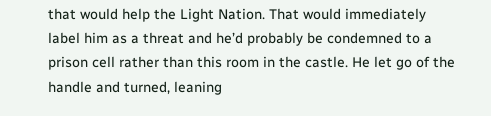that would help the Light Nation. That would immediately label him as a threat and he’d probably be condemned to a prison cell rather than this room in the castle. He let go of the handle and turned, leaning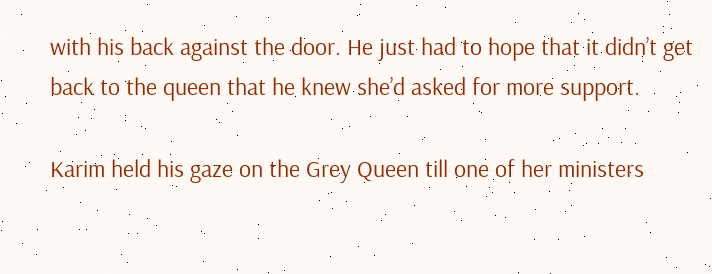with his back against the door. He just had to hope that it didn’t get back to the queen that he knew she’d asked for more support.

Karim held his gaze on the Grey Queen till one of her ministers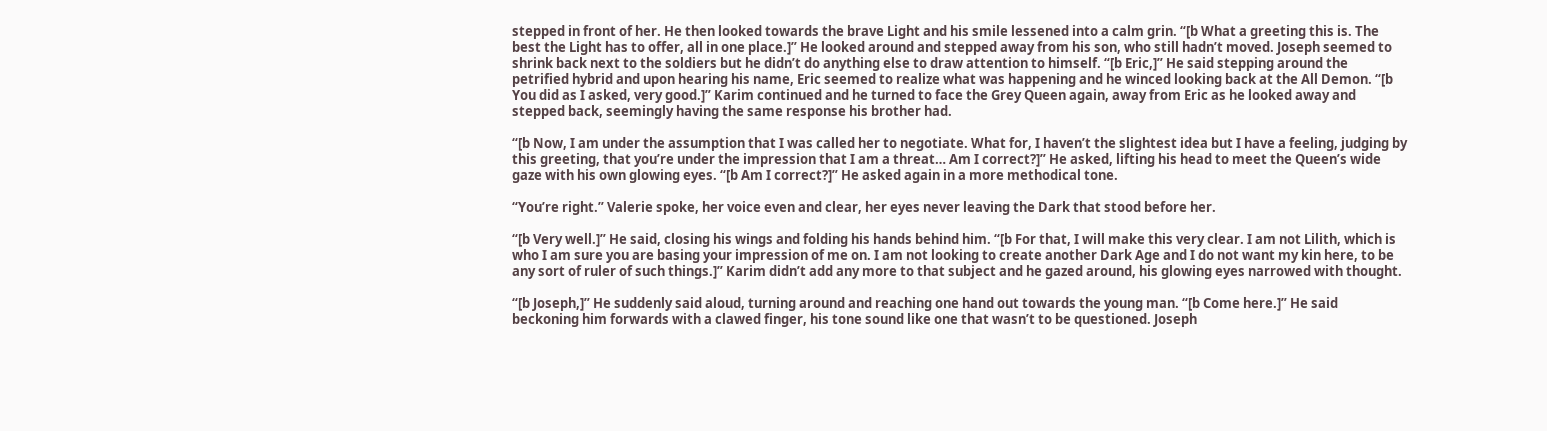stepped in front of her. He then looked towards the brave Light and his smile lessened into a calm grin. “[b What a greeting this is. The best the Light has to offer, all in one place.]” He looked around and stepped away from his son, who still hadn’t moved. Joseph seemed to shrink back next to the soldiers but he didn’t do anything else to draw attention to himself. “[b Eric,]” He said stepping around the petrified hybrid and upon hearing his name, Eric seemed to realize what was happening and he winced looking back at the All Demon. “[b You did as I asked, very good.]” Karim continued and he turned to face the Grey Queen again, away from Eric as he looked away and stepped back, seemingly having the same response his brother had.

“[b Now, I am under the assumption that I was called her to negotiate. What for, I haven’t the slightest idea but I have a feeling, judging by this greeting, that you’re under the impression that I am a threat… Am I correct?]” He asked, lifting his head to meet the Queen’s wide gaze with his own glowing eyes. “[b Am I correct?]” He asked again in a more methodical tone.

“You’re right.” Valerie spoke, her voice even and clear, her eyes never leaving the Dark that stood before her.

“[b Very well.]” He said, closing his wings and folding his hands behind him. “[b For that, I will make this very clear. I am not Lilith, which is who I am sure you are basing your impression of me on. I am not looking to create another Dark Age and I do not want my kin here, to be any sort of ruler of such things.]” Karim didn’t add any more to that subject and he gazed around, his glowing eyes narrowed with thought.

“[b Joseph,]” He suddenly said aloud, turning around and reaching one hand out towards the young man. “[b Come here.]” He said beckoning him forwards with a clawed finger, his tone sound like one that wasn’t to be questioned. Joseph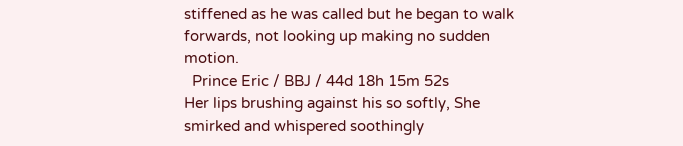stiffened as he was called but he began to walk forwards, not looking up making no sudden motion.
  Prince Eric / BBJ / 44d 18h 15m 52s
Her lips brushing against his so softly, She smirked and whispered soothingly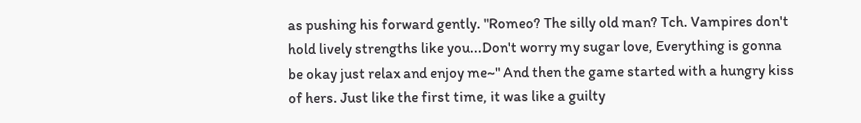as pushing his forward gently. "Romeo? The silly old man? Tch. Vampires don't hold lively strengths like you...Don't worry my sugar love, Everything is gonna be okay just relax and enjoy me~" And then the game started with a hungry kiss of hers. Just like the first time, it was like a guilty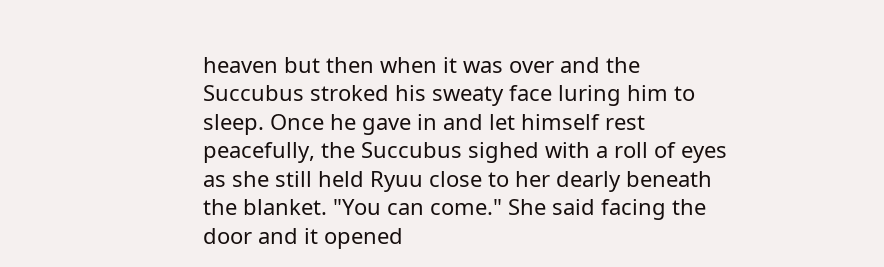heaven but then when it was over and the Succubus stroked his sweaty face luring him to sleep. Once he gave in and let himself rest peacefully, the Succubus sighed with a roll of eyes as she still held Ryuu close to her dearly beneath the blanket. "You can come." She said facing the door and it opened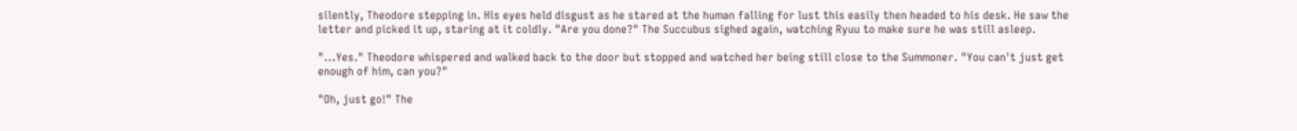silently, Theodore stepping in. His eyes held disgust as he stared at the human falling for lust this easily then headed to his desk. He saw the letter and picked it up, staring at it coldly. "Are you done?" The Succubus sighed again, watching Ryuu to make sure he was still asleep.

"...Yes." Theodore whispered and walked back to the door but stopped and watched her being still close to the Summoner. "You can't just get enough of him, can you?"

"Oh, just go!" The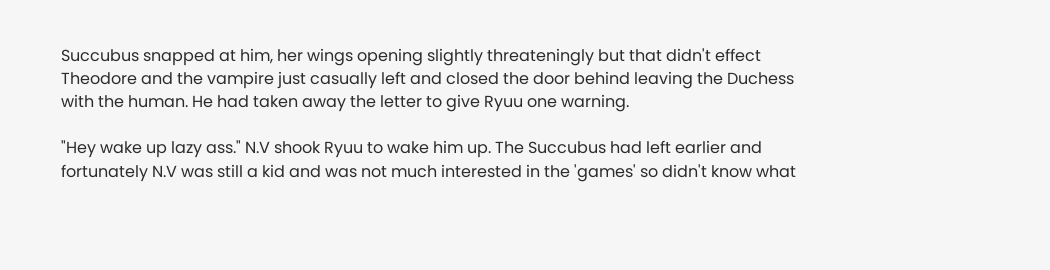Succubus snapped at him, her wings opening slightly threateningly but that didn't effect Theodore and the vampire just casually left and closed the door behind leaving the Duchess with the human. He had taken away the letter to give Ryuu one warning.

"Hey wake up lazy ass." N.V shook Ryuu to wake him up. The Succubus had left earlier and fortunately N.V was still a kid and was not much interested in the 'games' so didn't know what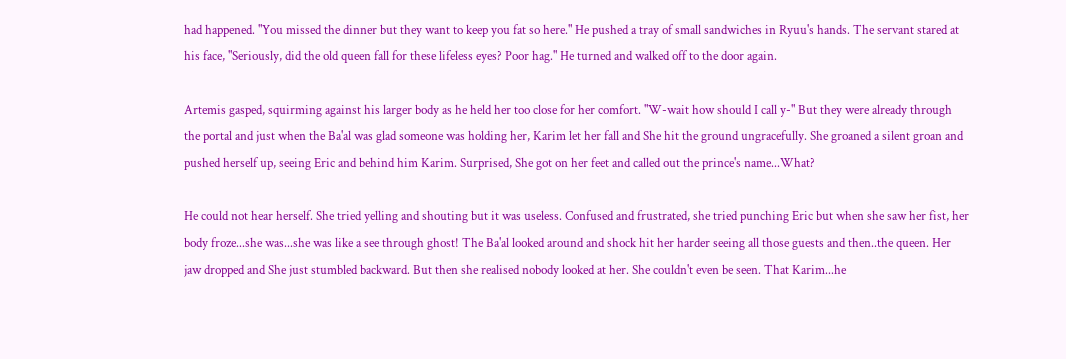had happened. "You missed the dinner but they want to keep you fat so here." He pushed a tray of small sandwiches in Ryuu's hands. The servant stared at his face, "Seriously, did the old queen fall for these lifeless eyes? Poor hag." He turned and walked off to the door again.

Artemis gasped, squirming against his larger body as he held her too close for her comfort. "W-wait how should I call y-" But they were already through the portal and just when the Ba'al was glad someone was holding her, Karim let her fall and She hit the ground ungracefully. She groaned a silent groan and pushed herself up, seeing Eric and behind him Karim. Surprised, She got on her feet and called out the prince's name...What?

He could not hear herself. She tried yelling and shouting but it was useless. Confused and frustrated, she tried punching Eric but when she saw her fist, her body froze...she was...she was like a see through ghost! The Ba'al looked around and shock hit her harder seeing all those guests and then..the queen. Her jaw dropped and She just stumbled backward. But then she realised nobody looked at her. She couldn't even be seen. That Karim...he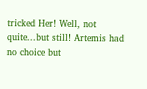tricked Her! Well, not quite...but still! Artemis had no choice but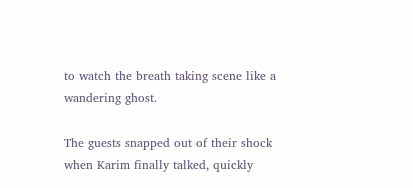to watch the breath taking scene like a wandering ghost.

The guests snapped out of their shock when Karim finally talked, quickly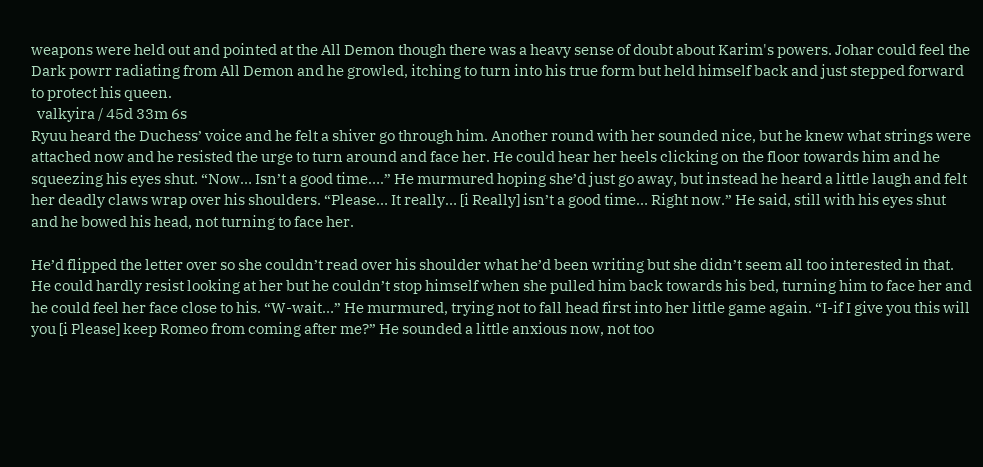weapons were held out and pointed at the All Demon though there was a heavy sense of doubt about Karim's powers. Johar could feel the Dark powrr radiating from All Demon and he growled, itching to turn into his true form but held himself back and just stepped forward to protect his queen.
  valkyira / 45d 33m 6s
Ryuu heard the Duchess’ voice and he felt a shiver go through him. Another round with her sounded nice, but he knew what strings were attached now and he resisted the urge to turn around and face her. He could hear her heels clicking on the floor towards him and he squeezing his eyes shut. “Now… Isn’t a good time….” He murmured hoping she’d just go away, but instead he heard a little laugh and felt her deadly claws wrap over his shoulders. “Please… It really… [i Really] isn’t a good time… Right now.” He said, still with his eyes shut and he bowed his head, not turning to face her.

He’d flipped the letter over so she couldn’t read over his shoulder what he’d been writing but she didn’t seem all too interested in that. He could hardly resist looking at her but he couldn’t stop himself when she pulled him back towards his bed, turning him to face her and he could feel her face close to his. “W-wait…” He murmured, trying not to fall head first into her little game again. “I-if I give you this will you [i Please] keep Romeo from coming after me?” He sounded a little anxious now, not too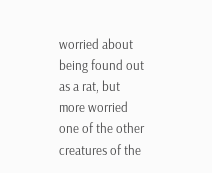worried about being found out as a rat, but more worried one of the other creatures of the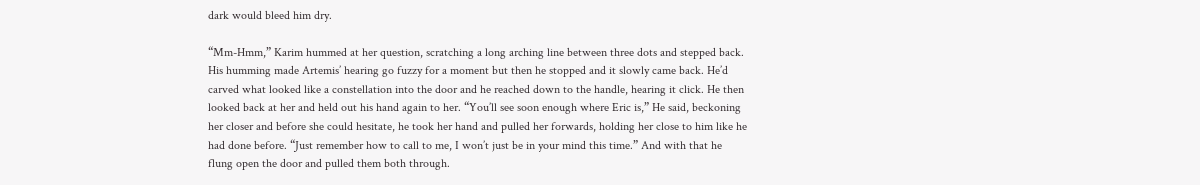dark would bleed him dry.

“Mm-Hmm,” Karim hummed at her question, scratching a long arching line between three dots and stepped back. His humming made Artemis’ hearing go fuzzy for a moment but then he stopped and it slowly came back. He’d carved what looked like a constellation into the door and he reached down to the handle, hearing it click. He then looked back at her and held out his hand again to her. “You’ll see soon enough where Eric is,” He said, beckoning her closer and before she could hesitate, he took her hand and pulled her forwards, holding her close to him like he had done before. “Just remember how to call to me, I won’t just be in your mind this time.” And with that he flung open the door and pulled them both through.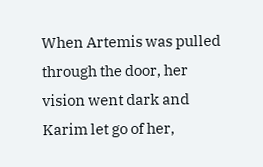When Artemis was pulled through the door, her vision went dark and Karim let go of her,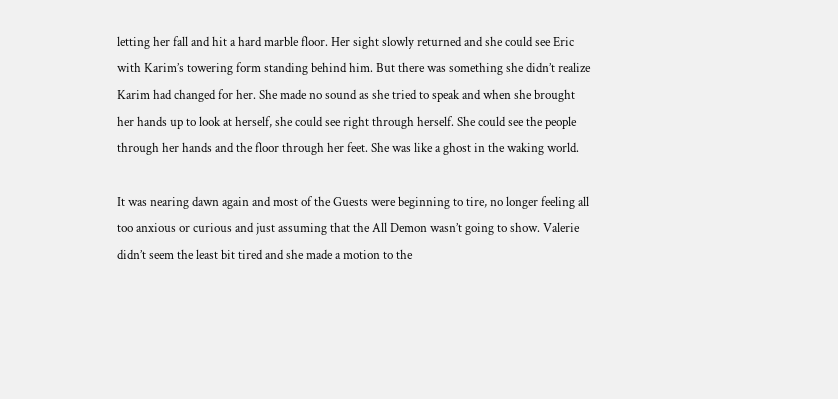letting her fall and hit a hard marble floor. Her sight slowly returned and she could see Eric with Karim’s towering form standing behind him. But there was something she didn’t realize Karim had changed for her. She made no sound as she tried to speak and when she brought her hands up to look at herself, she could see right through herself. She could see the people through her hands and the floor through her feet. She was like a ghost in the waking world.

It was nearing dawn again and most of the Guests were beginning to tire, no longer feeling all too anxious or curious and just assuming that the All Demon wasn’t going to show. Valerie didn’t seem the least bit tired and she made a motion to the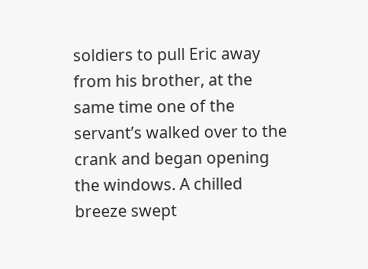soldiers to pull Eric away from his brother, at the same time one of the servant’s walked over to the crank and began opening the windows. A chilled breeze swept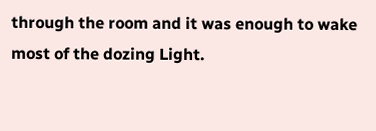through the room and it was enough to wake most of the dozing Light.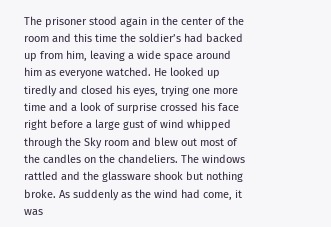The prisoner stood again in the center of the room and this time the soldier’s had backed up from him, leaving a wide space around him as everyone watched. He looked up tiredly and closed his eyes, trying one more time and a look of surprise crossed his face right before a large gust of wind whipped through the Sky room and blew out most of the candles on the chandeliers. The windows rattled and the glassware shook but nothing broke. As suddenly as the wind had come, it was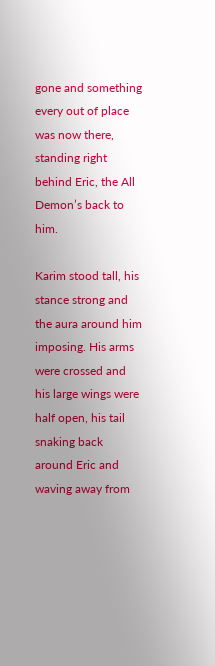gone and something every out of place was now there, standing right behind Eric, the All Demon’s back to him.

Karim stood tall, his stance strong and the aura around him imposing. His arms were crossed and his large wings were half open, his tail snaking back around Eric and waving away from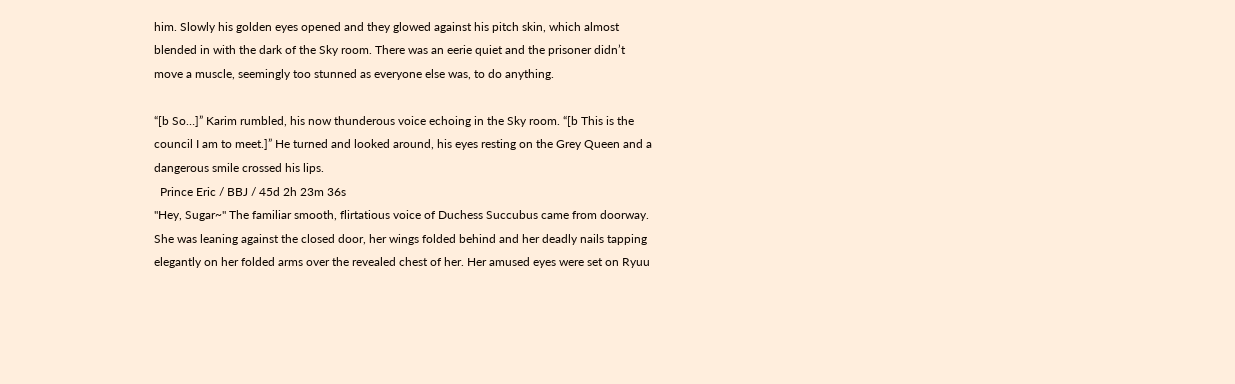him. Slowly his golden eyes opened and they glowed against his pitch skin, which almost blended in with the dark of the Sky room. There was an eerie quiet and the prisoner didn’t move a muscle, seemingly too stunned as everyone else was, to do anything.

“[b So…]” Karim rumbled, his now thunderous voice echoing in the Sky room. “[b This is the council I am to meet.]” He turned and looked around, his eyes resting on the Grey Queen and a dangerous smile crossed his lips.
  Prince Eric / BBJ / 45d 2h 23m 36s
"Hey, Sugar~" The familiar smooth, flirtatious voice of Duchess Succubus came from doorway. She was leaning against the closed door, her wings folded behind and her deadly nails tapping elegantly on her folded arms over the revealed chest of her. Her amused eyes were set on Ryuu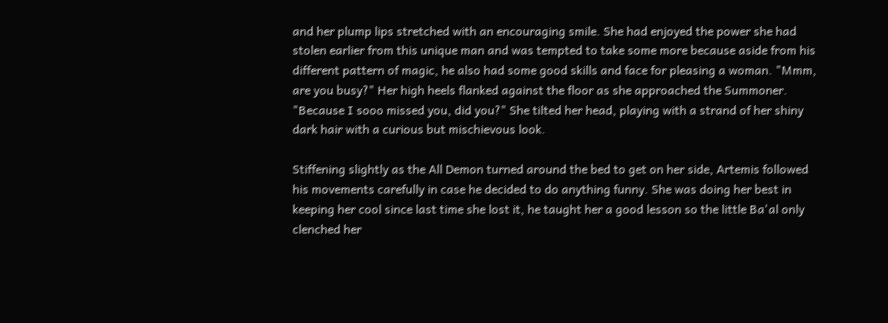and her plump lips stretched with an encouraging smile. She had enjoyed the power she had stolen earlier from this unique man and was tempted to take some more because aside from his different pattern of magic, he also had some good skills and face for pleasing a woman. "Mmm, are you busy?" Her high heels flanked against the floor as she approached the Summoner. "Because I sooo missed you, did you?" She tilted her head, playing with a strand of her shiny dark hair with a curious but mischievous look.

Stiffening slightly as the All Demon turned around the bed to get on her side, Artemis followed his movements carefully in case he decided to do anything funny. She was doing her best in keeping her cool since last time she lost it, he taught her a good lesson so the little Ba'al only clenched her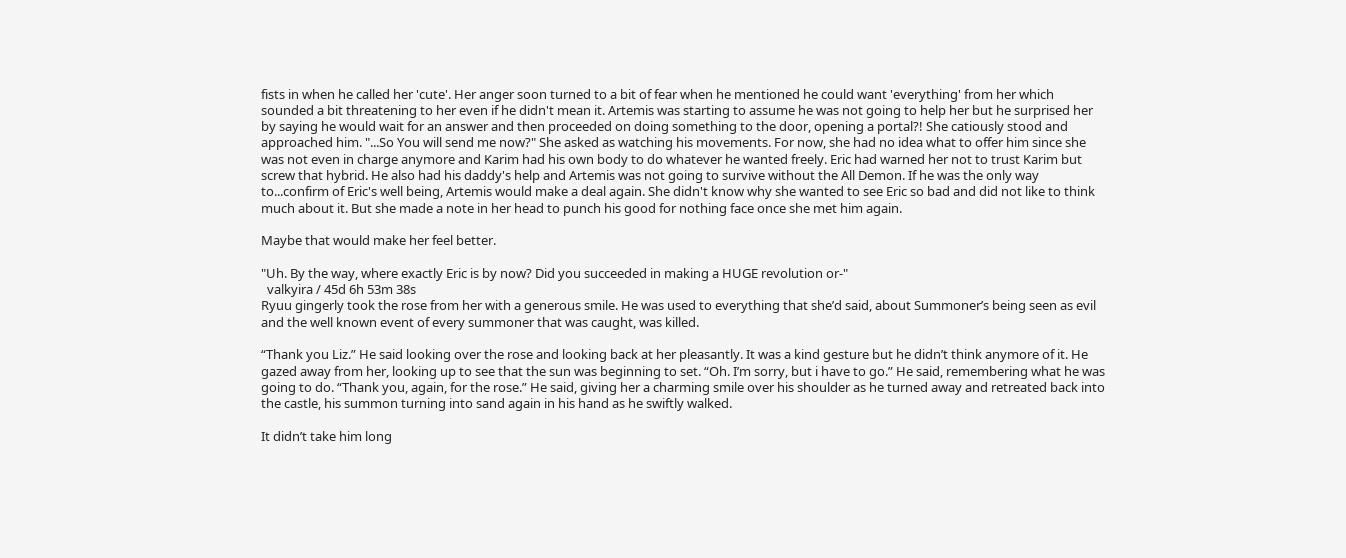fists in when he called her 'cute'. Her anger soon turned to a bit of fear when he mentioned he could want 'everything' from her which sounded a bit threatening to her even if he didn't mean it. Artemis was starting to assume he was not going to help her but he surprised her by saying he would wait for an answer and then proceeded on doing something to the door, opening a portal?! She catiously stood and approached him. "...So You will send me now?" She asked as watching his movements. For now, she had no idea what to offer him since she was not even in charge anymore and Karim had his own body to do whatever he wanted freely. Eric had warned her not to trust Karim but screw that hybrid. He also had his daddy's help and Artemis was not going to survive without the All Demon. If he was the only way to...confirm of Eric's well being, Artemis would make a deal again. She didn't know why she wanted to see Eric so bad and did not like to think much about it. But she made a note in her head to punch his good for nothing face once she met him again.

Maybe that would make her feel better.

"Uh. By the way, where exactly Eric is by now? Did you succeeded in making a HUGE revolution or-"
  valkyira / 45d 6h 53m 38s
Ryuu gingerly took the rose from her with a generous smile. He was used to everything that she’d said, about Summoner’s being seen as evil and the well known event of every summoner that was caught, was killed.

“Thank you Liz.” He said looking over the rose and looking back at her pleasantly. It was a kind gesture but he didn’t think anymore of it. He gazed away from her, looking up to see that the sun was beginning to set. “Oh. I’m sorry, but i have to go.” He said, remembering what he was going to do. “Thank you, again, for the rose.” He said, giving her a charming smile over his shoulder as he turned away and retreated back into the castle, his summon turning into sand again in his hand as he swiftly walked.

It didn’t take him long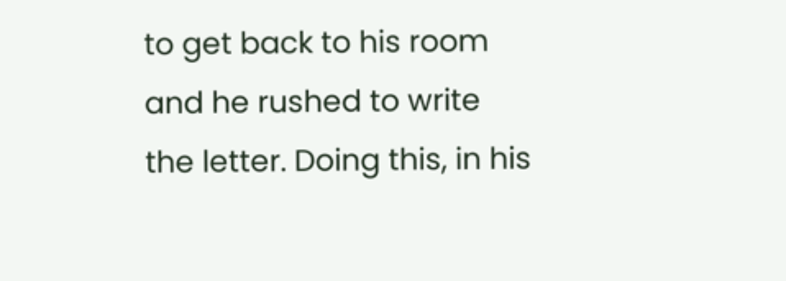to get back to his room and he rushed to write the letter. Doing this, in his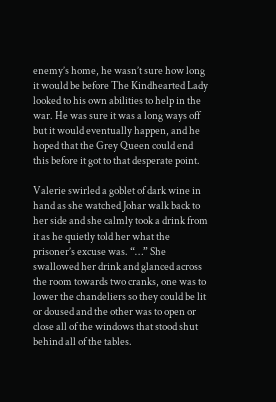enemy’s home, he wasn’t sure how long it would be before The Kindhearted Lady looked to his own abilities to help in the war. He was sure it was a long ways off but it would eventually happen, and he hoped that the Grey Queen could end this before it got to that desperate point.

Valerie swirled a goblet of dark wine in hand as she watched Johar walk back to her side and she calmly took a drink from it as he quietly told her what the prisoner’s excuse was. “…” She swallowed her drink and glanced across the room towards two cranks, one was to lower the chandeliers so they could be lit or doused and the other was to open or close all of the windows that stood shut behind all of the tables.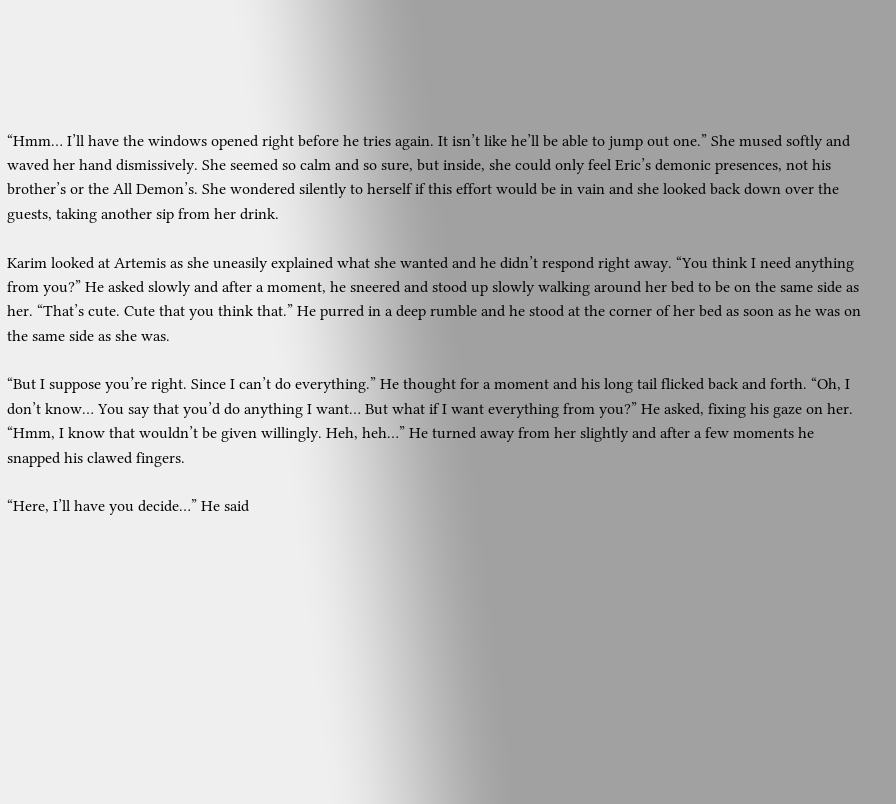“Hmm… I’ll have the windows opened right before he tries again. It isn’t like he’ll be able to jump out one.” She mused softly and waved her hand dismissively. She seemed so calm and so sure, but inside, she could only feel Eric’s demonic presences, not his brother’s or the All Demon’s. She wondered silently to herself if this effort would be in vain and she looked back down over the guests, taking another sip from her drink.

Karim looked at Artemis as she uneasily explained what she wanted and he didn’t respond right away. “You think I need anything from you?” He asked slowly and after a moment, he sneered and stood up slowly walking around her bed to be on the same side as her. “That’s cute. Cute that you think that.” He purred in a deep rumble and he stood at the corner of her bed as soon as he was on the same side as she was.

“But I suppose you’re right. Since I can’t do everything.” He thought for a moment and his long tail flicked back and forth. “Oh, I don’t know… You say that you’d do anything I want… But what if I want everything from you?” He asked, fixing his gaze on her. “Hmm, I know that wouldn’t be given willingly. Heh, heh…” He turned away from her slightly and after a few moments he snapped his clawed fingers.

“Here, I’ll have you decide…” He said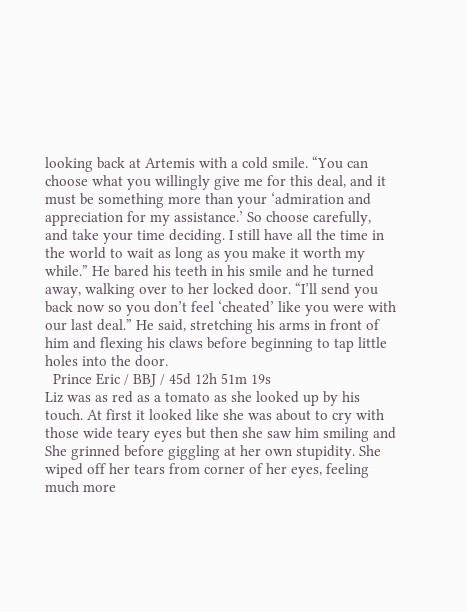looking back at Artemis with a cold smile. “You can choose what you willingly give me for this deal, and it must be something more than your ‘admiration and appreciation for my assistance.’ So choose carefully, and take your time deciding. I still have all the time in the world to wait as long as you make it worth my while.” He bared his teeth in his smile and he turned away, walking over to her locked door. “I’ll send you back now so you don’t feel ‘cheated’ like you were with our last deal.” He said, stretching his arms in front of him and flexing his claws before beginning to tap little holes into the door.
  Prince Eric / BBJ / 45d 12h 51m 19s
Liz was as red as a tomato as she looked up by his touch. At first it looked like she was about to cry with those wide teary eyes but then she saw him smiling and She grinned before giggling at her own stupidity. She wiped off her tears from corner of her eyes, feeling much more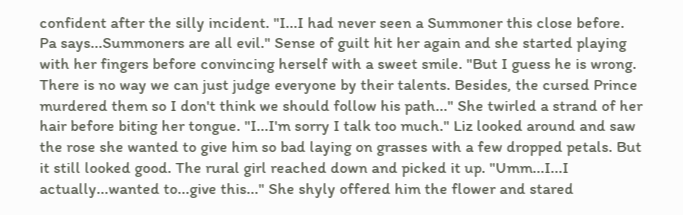confident after the silly incident. "I...I had never seen a Summoner this close before. Pa says...Summoners are all evil." Sense of guilt hit her again and she started playing with her fingers before convincing herself with a sweet smile. "But I guess he is wrong. There is no way we can just judge everyone by their talents. Besides, the cursed Prince murdered them so I don't think we should follow his path..." She twirled a strand of her hair before biting her tongue. "I...I'm sorry I talk too much." Liz looked around and saw the rose she wanted to give him so bad laying on grasses with a few dropped petals. But it still looked good. The rural girl reached down and picked it up. "Umm...I...I actually...wanted to...give this..." She shyly offered him the flower and stared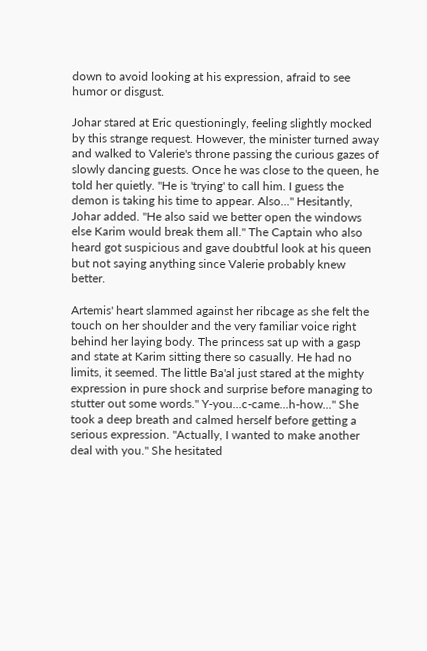down to avoid looking at his expression, afraid to see humor or disgust.

Johar stared at Eric questioningly, feeling slightly mocked by this strange request. However, the minister turned away and walked to Valerie's throne passing the curious gazes of slowly dancing guests. Once he was close to the queen, he told her quietly. "He is 'trying' to call him. I guess the demon is taking his time to appear. Also..." Hesitantly, Johar added. "He also said we better open the windows else Karim would break them all." The Captain who also heard got suspicious and gave doubtful look at his queen but not saying anything since Valerie probably knew better.

Artemis' heart slammed against her ribcage as she felt the touch on her shoulder and the very familiar voice right behind her laying body. The princess sat up with a gasp and state at Karim sitting there so casually. He had no limits, it seemed. The little Ba'al just stared at the mighty expression in pure shock and surprise before managing to stutter out some words." Y-you...c-came...h-how..." She took a deep breath and calmed herself before getting a serious expression. "Actually, I wanted to make another deal with you." She hesitated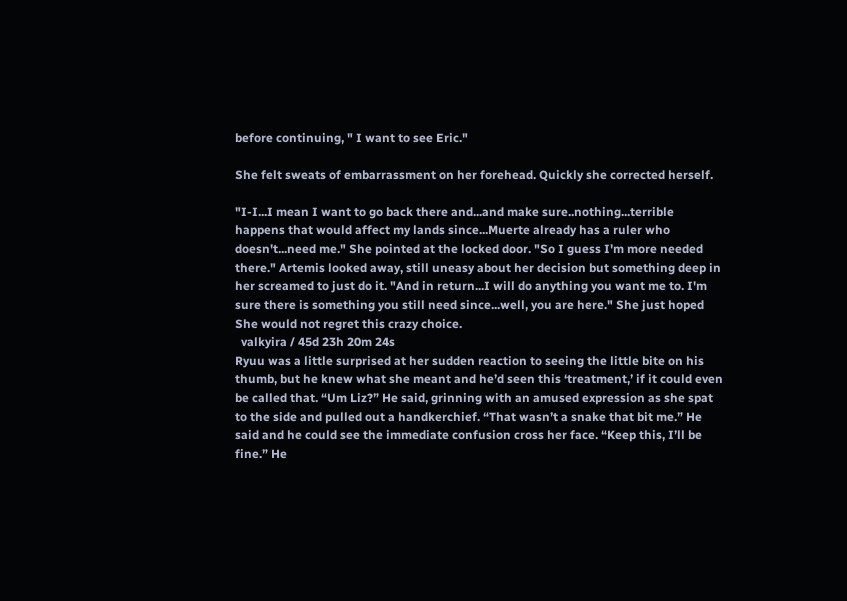before continuing, " I want to see Eric."

She felt sweats of embarrassment on her forehead. Quickly she corrected herself.

"I-I...I mean I want to go back there and...and make sure..nothing...terrible happens that would affect my lands since...Muerte already has a ruler who doesn't...need me." She pointed at the locked door. "So I guess I'm more needed there." Artemis looked away, still uneasy about her decision but something deep in her screamed to just do it. "And in return...I will do anything you want me to. I'm sure there is something you still need since...well, you are here." She just hoped She would not regret this crazy choice.
  valkyira / 45d 23h 20m 24s
Ryuu was a little surprised at her sudden reaction to seeing the little bite on his thumb, but he knew what she meant and he’d seen this ‘treatment,’ if it could even be called that. “Um Liz?” He said, grinning with an amused expression as she spat to the side and pulled out a handkerchief. “That wasn’t a snake that bit me.” He said and he could see the immediate confusion cross her face. “Keep this, I’ll be fine.” He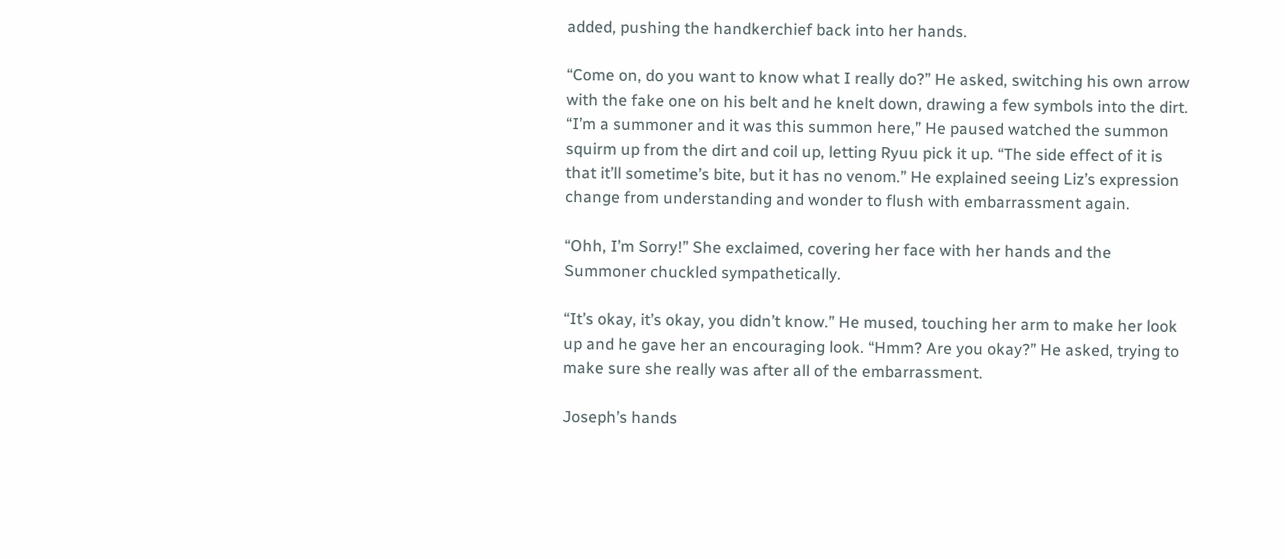added, pushing the handkerchief back into her hands.

“Come on, do you want to know what I really do?” He asked, switching his own arrow with the fake one on his belt and he knelt down, drawing a few symbols into the dirt. “I’m a summoner and it was this summon here,” He paused watched the summon squirm up from the dirt and coil up, letting Ryuu pick it up. “The side effect of it is that it’ll sometime’s bite, but it has no venom.” He explained seeing Liz’s expression change from understanding and wonder to flush with embarrassment again.

“Ohh, I’m Sorry!” She exclaimed, covering her face with her hands and the Summoner chuckled sympathetically.

“It’s okay, it’s okay, you didn’t know.” He mused, touching her arm to make her look up and he gave her an encouraging look. “Hmm? Are you okay?” He asked, trying to make sure she really was after all of the embarrassment.

Joseph’s hands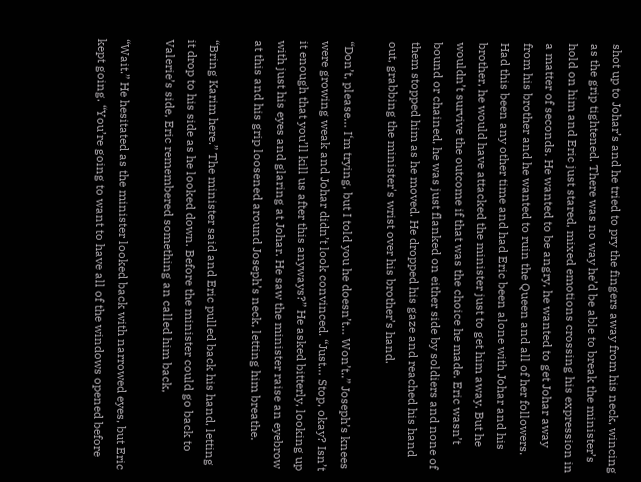shot up to Johar’s and he tried to pry the fingers away from his neck, wincing as the grip tightened. There was no way he’d be able to break the minister’s hold on him and Eric just stared, mixed emotions crossing his expression in a matter of seconds. He wanted to be angry, he wanted to get Johar away from his brother and he wanted to ruin the Queen and all of her followers. Had this been any other time and had Eric been alone with Johar and his brother, he would have attacked the minister just to get him away. But he wouldn’t survive the outcome if that was the choice he made. Eric wasn’t bound or chained, he was just flanked on either side by soldiers and none of them stopped him as he moved. He dropped his gaze and reached his hand out, grabbing the minister's wrist over his brother’s hand.

“Don’t, please… I‘m trying, but I told you he doesn’t… Won’t..” Joseph’s knees were growing weak and Johar didn’t look convinced. “Just… Stop, okay? Isn’t it enough that you’ll kill us after this anyways?” He asked bitterly, looking up with just his eyes and glaring at Johar. He saw the minister raise an eyebrow at this and his grip loosened around Joseph’s neck, letting him breathe.

“Bring Karim here.” The minister said and Eric pulled back his hand, letting it drop to his side as he looked down. Before the minister could go back to Valerie’s side, Eric remembered something an called him back,

“Wait.” He hesitated as the minister looked back with narrowed eyes, but Eric kept going. “You’re going to want to have all of the windows opened before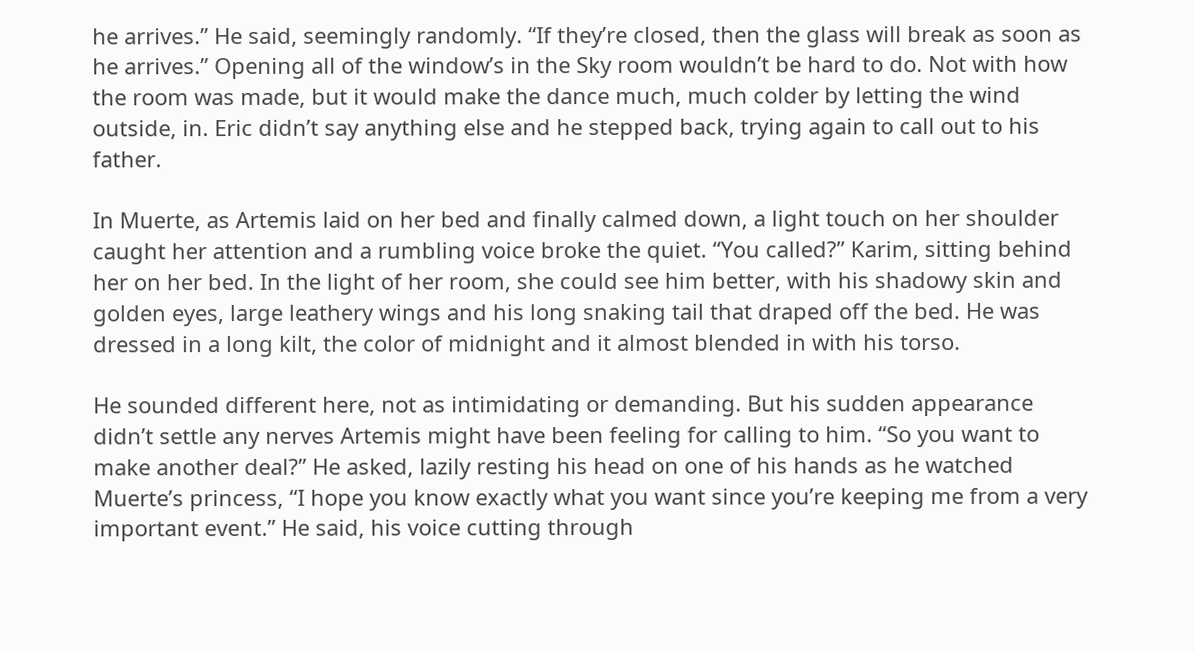he arrives.” He said, seemingly randomly. “If they’re closed, then the glass will break as soon as he arrives.” Opening all of the window’s in the Sky room wouldn’t be hard to do. Not with how the room was made, but it would make the dance much, much colder by letting the wind outside, in. Eric didn’t say anything else and he stepped back, trying again to call out to his father.

In Muerte, as Artemis laid on her bed and finally calmed down, a light touch on her shoulder caught her attention and a rumbling voice broke the quiet. “You called?” Karim, sitting behind her on her bed. In the light of her room, she could see him better, with his shadowy skin and golden eyes, large leathery wings and his long snaking tail that draped off the bed. He was dressed in a long kilt, the color of midnight and it almost blended in with his torso.

He sounded different here, not as intimidating or demanding. But his sudden appearance didn’t settle any nerves Artemis might have been feeling for calling to him. “So you want to make another deal?” He asked, lazily resting his head on one of his hands as he watched Muerte’s princess, “I hope you know exactly what you want since you’re keeping me from a very important event.” He said, his voice cutting through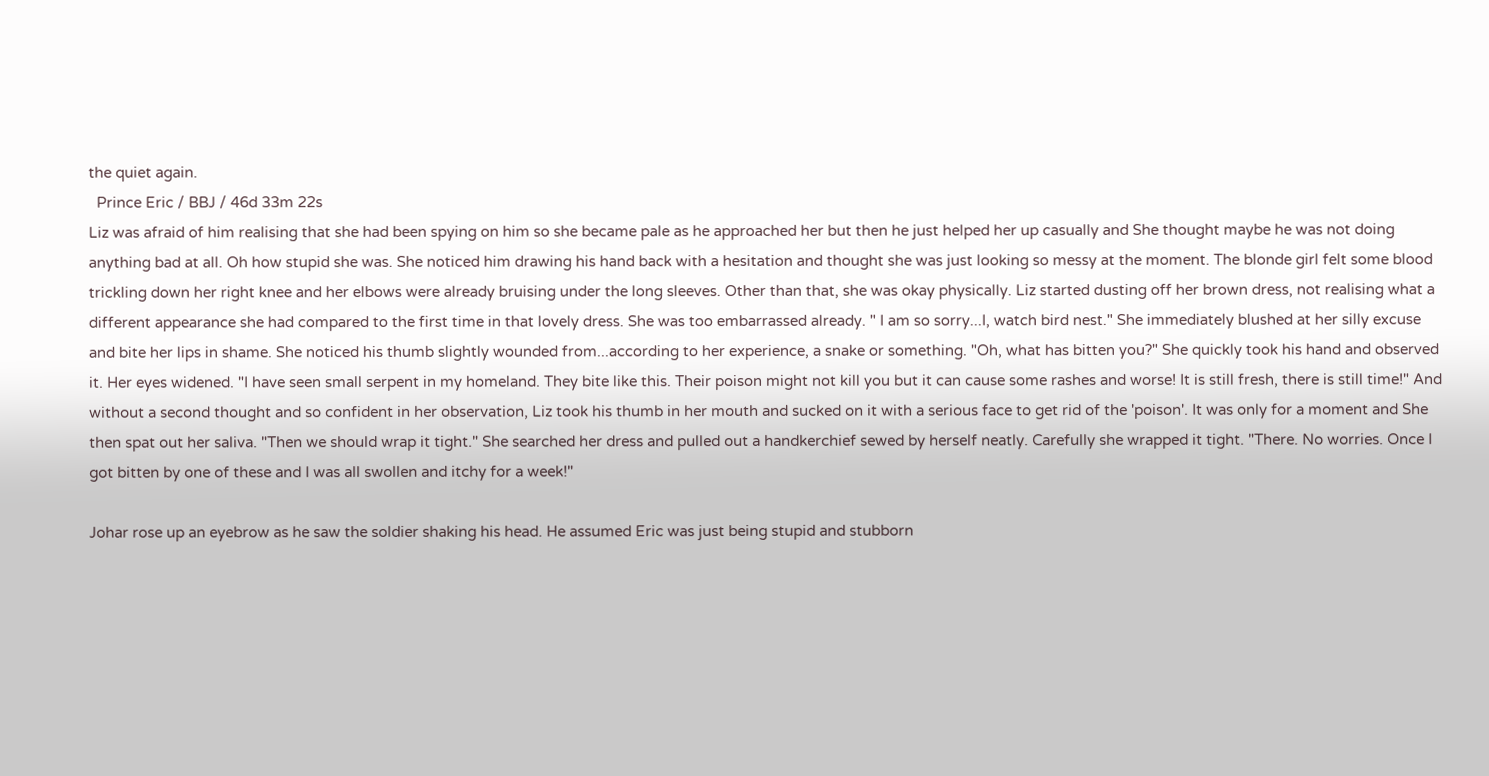the quiet again.
  Prince Eric / BBJ / 46d 33m 22s
Liz was afraid of him realising that she had been spying on him so she became pale as he approached her but then he just helped her up casually and She thought maybe he was not doing anything bad at all. Oh how stupid she was. She noticed him drawing his hand back with a hesitation and thought she was just looking so messy at the moment. The blonde girl felt some blood trickling down her right knee and her elbows were already bruising under the long sleeves. Other than that, she was okay physically. Liz started dusting off her brown dress, not realising what a different appearance she had compared to the first time in that lovely dress. She was too embarrassed already. " I am so sorry...I, watch bird nest." She immediately blushed at her silly excuse and bite her lips in shame. She noticed his thumb slightly wounded from...according to her experience, a snake or something. "Oh, what has bitten you?" She quickly took his hand and observed it. Her eyes widened. "I have seen small serpent in my homeland. They bite like this. Their poison might not kill you but it can cause some rashes and worse! It is still fresh, there is still time!" And without a second thought and so confident in her observation, Liz took his thumb in her mouth and sucked on it with a serious face to get rid of the 'poison'. It was only for a moment and She then spat out her saliva. "Then we should wrap it tight." She searched her dress and pulled out a handkerchief sewed by herself neatly. Carefully she wrapped it tight. "There. No worries. Once I got bitten by one of these and I was all swollen and itchy for a week!"

Johar rose up an eyebrow as he saw the soldier shaking his head. He assumed Eric was just being stupid and stubborn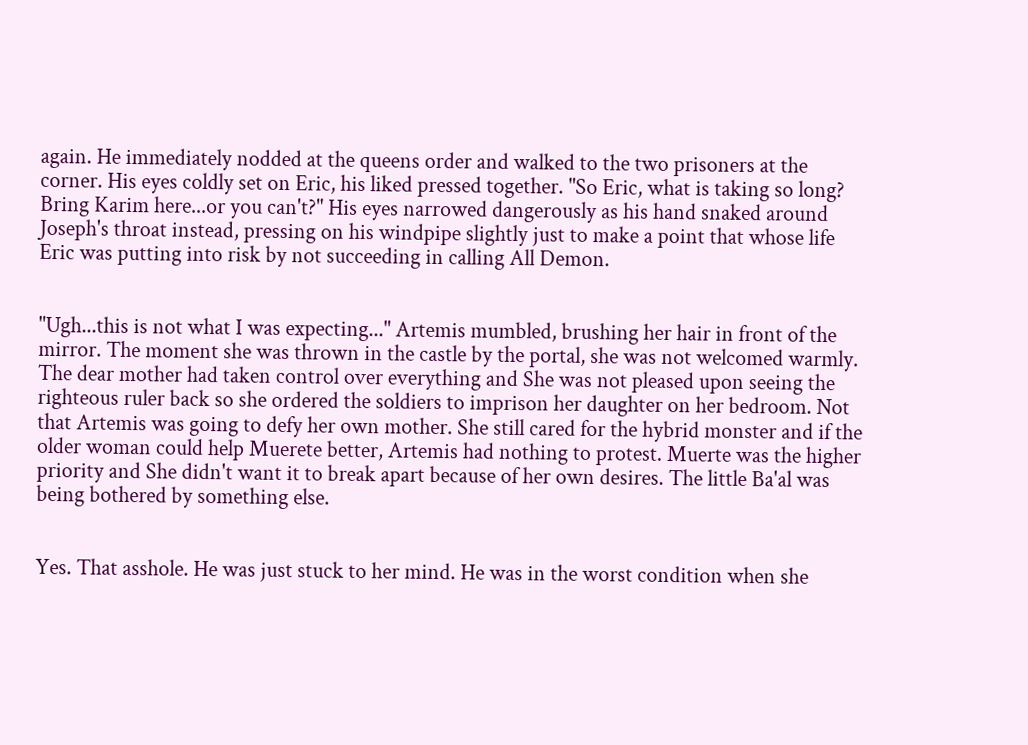again. He immediately nodded at the queens order and walked to the two prisoners at the corner. His eyes coldly set on Eric, his liked pressed together. "So Eric, what is taking so long? Bring Karim here...or you can't?" His eyes narrowed dangerously as his hand snaked around Joseph's throat instead, pressing on his windpipe slightly just to make a point that whose life Eric was putting into risk by not succeeding in calling All Demon.


"Ugh...this is not what I was expecting..." Artemis mumbled, brushing her hair in front of the mirror. The moment she was thrown in the castle by the portal, she was not welcomed warmly. The dear mother had taken control over everything and She was not pleased upon seeing the righteous ruler back so she ordered the soldiers to imprison her daughter on her bedroom. Not that Artemis was going to defy her own mother. She still cared for the hybrid monster and if the older woman could help Muerete better, Artemis had nothing to protest. Muerte was the higher priority and She didn't want it to break apart because of her own desires. The little Ba'al was being bothered by something else.


Yes. That asshole. He was just stuck to her mind. He was in the worst condition when she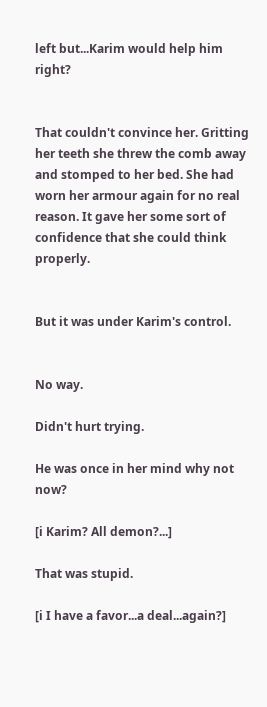left but...Karim would help him right?


That couldn't convince her. Gritting her teeth she threw the comb away and stomped to her bed. She had worn her armour again for no real reason. It gave her some sort of confidence that she could think properly.


But it was under Karim's control.


No way.

Didn't hurt trying.

He was once in her mind why not now?

[i Karim? All demon?...]

That was stupid.

[i I have a favor...a deal...again?]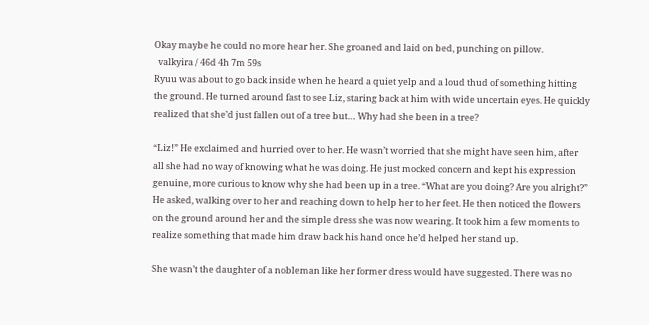Okay maybe he could no more hear her. She groaned and laid on bed, punching on pillow.
  valkyira / 46d 4h 7m 59s
Ryuu was about to go back inside when he heard a quiet yelp and a loud thud of something hitting the ground. He turned around fast to see Liz, staring back at him with wide uncertain eyes. He quickly realized that she’d just fallen out of a tree but… Why had she been in a tree?

“Liz!” He exclaimed and hurried over to her. He wasn’t worried that she might have seen him, after all she had no way of knowing what he was doing. He just mocked concern and kept his expression genuine, more curious to know why she had been up in a tree. “What are you doing? Are you alright?” He asked, walking over to her and reaching down to help her to her feet. He then noticed the flowers on the ground around her and the simple dress she was now wearing. It took him a few moments to realize something that made him draw back his hand once he’d helped her stand up.

She wasn’t the daughter of a nobleman like her former dress would have suggested. There was no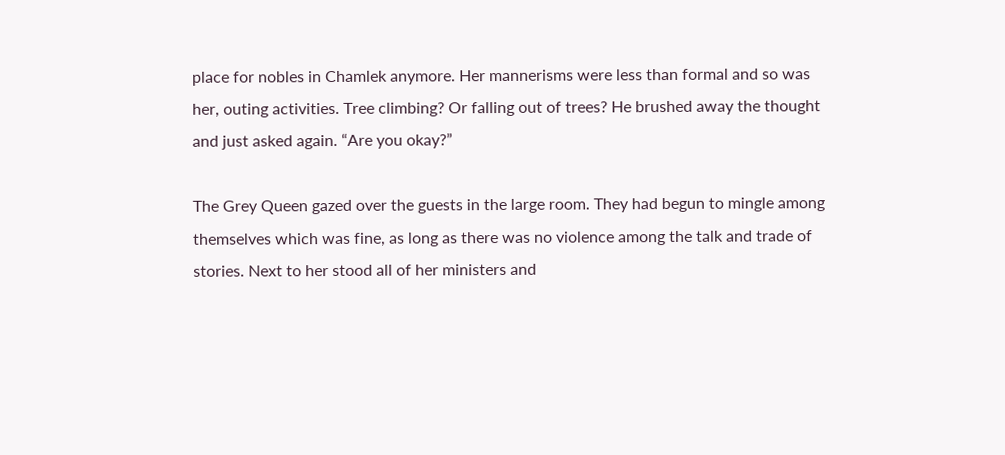place for nobles in Chamlek anymore. Her mannerisms were less than formal and so was her, outing activities. Tree climbing? Or falling out of trees? He brushed away the thought and just asked again. “Are you okay?”

The Grey Queen gazed over the guests in the large room. They had begun to mingle among themselves which was fine, as long as there was no violence among the talk and trade of stories. Next to her stood all of her ministers and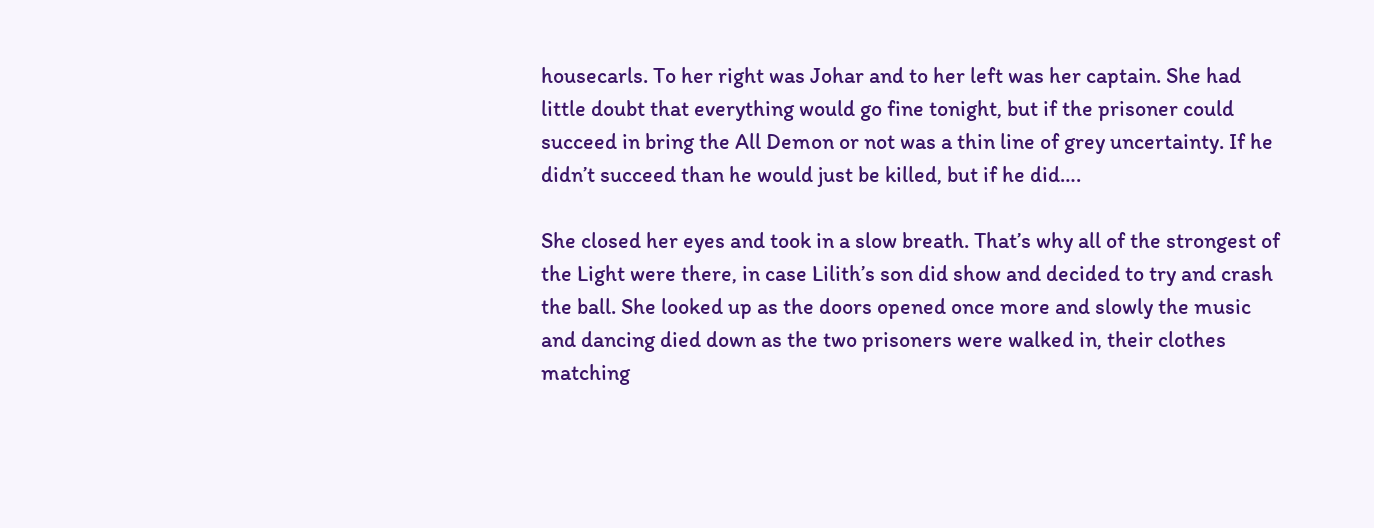housecarls. To her right was Johar and to her left was her captain. She had little doubt that everything would go fine tonight, but if the prisoner could succeed in bring the All Demon or not was a thin line of grey uncertainty. If he didn’t succeed than he would just be killed, but if he did….

She closed her eyes and took in a slow breath. That’s why all of the strongest of the Light were there, in case Lilith’s son did show and decided to try and crash the ball. She looked up as the doors opened once more and slowly the music and dancing died down as the two prisoners were walked in, their clothes matching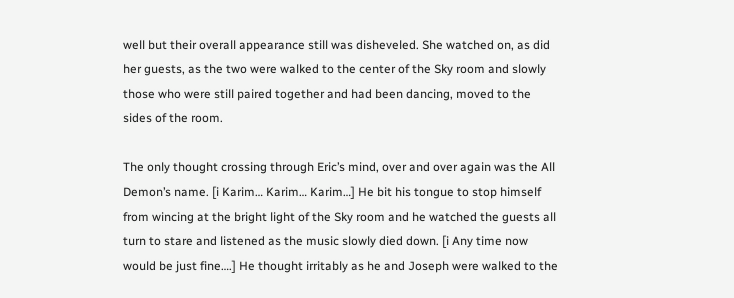well but their overall appearance still was disheveled. She watched on, as did her guests, as the two were walked to the center of the Sky room and slowly those who were still paired together and had been dancing, moved to the sides of the room.

The only thought crossing through Eric’s mind, over and over again was the All Demon’s name. [i Karim… Karim… Karim…] He bit his tongue to stop himself from wincing at the bright light of the Sky room and he watched the guests all turn to stare and listened as the music slowly died down. [i Any time now would be just fine….] He thought irritably as he and Joseph were walked to the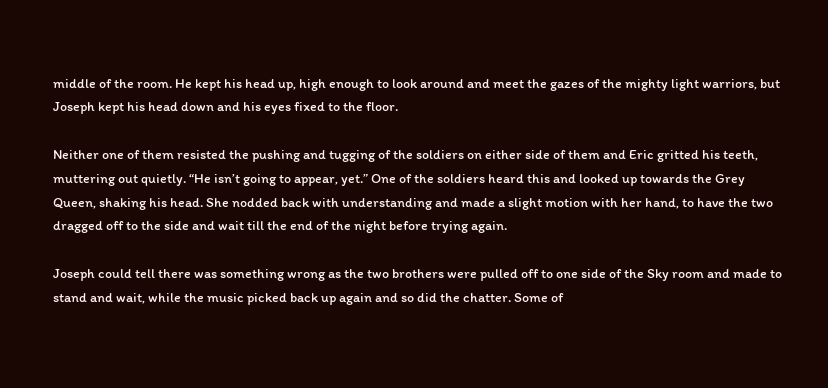middle of the room. He kept his head up, high enough to look around and meet the gazes of the mighty light warriors, but Joseph kept his head down and his eyes fixed to the floor.

Neither one of them resisted the pushing and tugging of the soldiers on either side of them and Eric gritted his teeth, muttering out quietly. “He isn’t going to appear, yet.” One of the soldiers heard this and looked up towards the Grey Queen, shaking his head. She nodded back with understanding and made a slight motion with her hand, to have the two dragged off to the side and wait till the end of the night before trying again.

Joseph could tell there was something wrong as the two brothers were pulled off to one side of the Sky room and made to stand and wait, while the music picked back up again and so did the chatter. Some of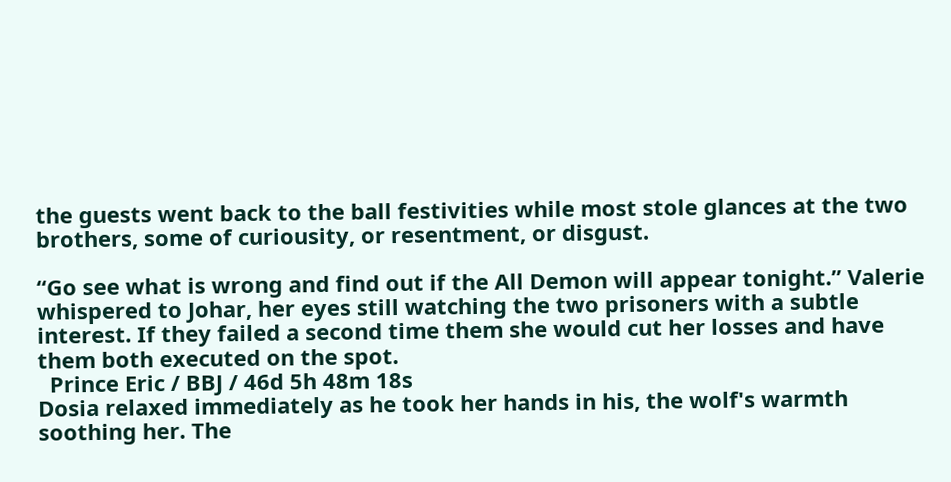the guests went back to the ball festivities while most stole glances at the two brothers, some of curiousity, or resentment, or disgust.

“Go see what is wrong and find out if the All Demon will appear tonight.” Valerie whispered to Johar, her eyes still watching the two prisoners with a subtle interest. If they failed a second time them she would cut her losses and have them both executed on the spot.
  Prince Eric / BBJ / 46d 5h 48m 18s
Dosia relaxed immediately as he took her hands in his, the wolf's warmth soothing her. The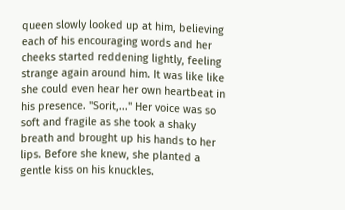queen slowly looked up at him, believing each of his encouraging words and her cheeks started reddening lightly, feeling strange again around him. It was like like she could even hear her own heartbeat in his presence. "Sorit,..." Her voice was so soft and fragile as she took a shaky breath and brought up his hands to her lips. Before she knew, she planted a gentle kiss on his knuckles.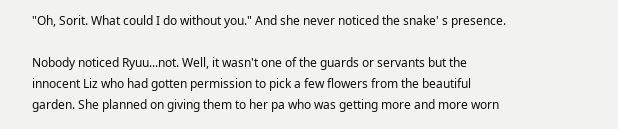"Oh, Sorit. What could I do without you." And she never noticed the snake' s presence.

Nobody noticed Ryuu...not. Well, it wasn't one of the guards or servants but the innocent Liz who had gotten permission to pick a few flowers from the beautiful garden. She planned on giving them to her pa who was getting more and more worn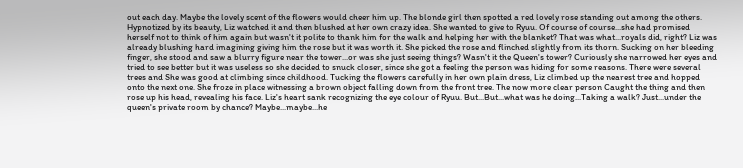out each day. Maybe the lovely scent of the flowers would cheer him up. The blonde girl then spotted a red lovely rose standing out among the others. Hypnotized by its beauty, Liz watched it and then blushed at her own crazy idea. She wanted to give to Ryuu. Of course of course...she had promised herself not to think of him again but wasn't it polite to thank him for the walk and helping her with the blanket? That was what...royals did, right? Liz was already blushing hard imagining giving him the rose but it was worth it. She picked the rose and flinched slightly from its thorn. Sucking on her bleeding finger, she stood and saw a blurry figure near the tower...or was she just seeing things? Wasn't it the Queen's tower? Curiously she narrowed her eyes and tried to see better but it was useless so she decided to snuck closer, since she got a feeling the person was hiding for some reasons. There were several trees and She was good at climbing since childhood. Tucking the flowers carefully in her own plain dress, Liz climbed up the nearest tree and hopped onto the next one. She froze in place witnessing a brown object falling down from the front tree. The now more clear person Caught the thing and then rose up his head, revealing his face. Liz's heart sank recognizing the eye colour of Ryuu. But...But...what was he doing...Taking a walk? Just...under the queen's private room by chance? Maybe...maybe...he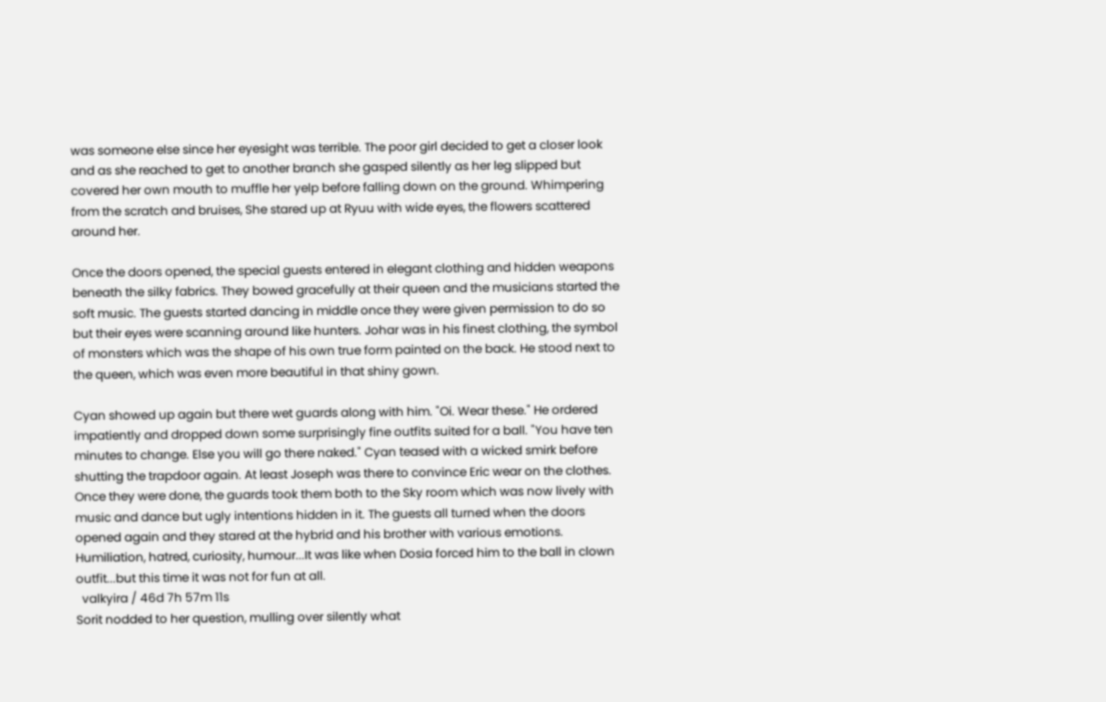was someone else since her eyesight was terrible. The poor girl decided to get a closer look and as she reached to get to another branch she gasped silently as her leg slipped but covered her own mouth to muffle her yelp before falling down on the ground. Whimpering from the scratch and bruises, She stared up at Ryuu with wide eyes, the flowers scattered around her.

Once the doors opened, the special guests entered in elegant clothing and hidden weapons beneath the silky fabrics. They bowed gracefully at their queen and the musicians started the soft music. The guests started dancing in middle once they were given permission to do so but their eyes were scanning around like hunters. Johar was in his finest clothing, the symbol of monsters which was the shape of his own true form painted on the back. He stood next to the queen, which was even more beautiful in that shiny gown.

Cyan showed up again but there wet guards along with him. "Oi. Wear these." He ordered impatiently and dropped down some surprisingly fine outfits suited for a ball. "You have ten minutes to change. Else you will go there naked." Cyan teased with a wicked smirk before shutting the trapdoor again. At least Joseph was there to convince Eric wear on the clothes. Once they were done, the guards took them both to the Sky room which was now lively with music and dance but ugly intentions hidden in it. The guests all turned when the doors opened again and they stared at the hybrid and his brother with various emotions. Humiliation, hatred, curiosity, humour...It was like when Dosia forced him to the ball in clown outfit...but this time it was not for fun at all.
  valkyira / 46d 7h 57m 11s
Sorit nodded to her question, mulling over silently what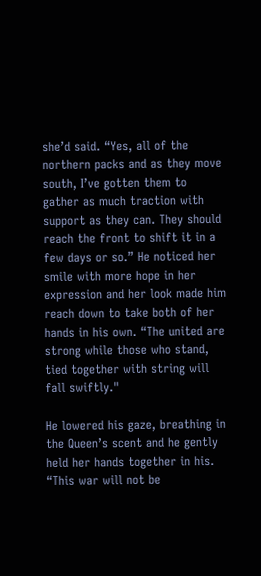she’d said. “Yes, all of the northern packs and as they move south, I’ve gotten them to gather as much traction with support as they can. They should reach the front to shift it in a few days or so.” He noticed her smile with more hope in her expression and her look made him reach down to take both of her hands in his own. “The united are strong while those who stand, tied together with string will fall swiftly."

He lowered his gaze, breathing in the Queen’s scent and he gently held her hands together in his. “This war will not be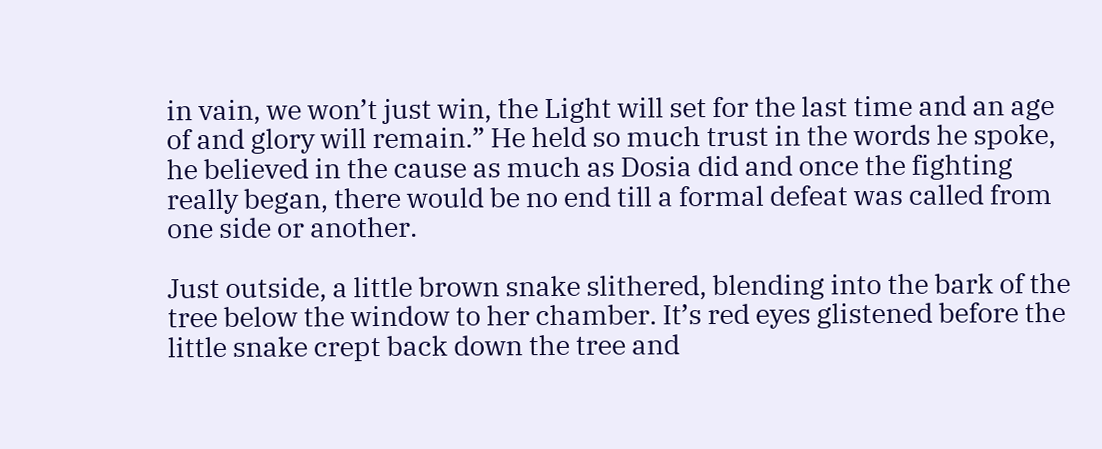in vain, we won’t just win, the Light will set for the last time and an age of and glory will remain.” He held so much trust in the words he spoke, he believed in the cause as much as Dosia did and once the fighting really began, there would be no end till a formal defeat was called from one side or another.

Just outside, a little brown snake slithered, blending into the bark of the tree below the window to her chamber. It’s red eyes glistened before the little snake crept back down the tree and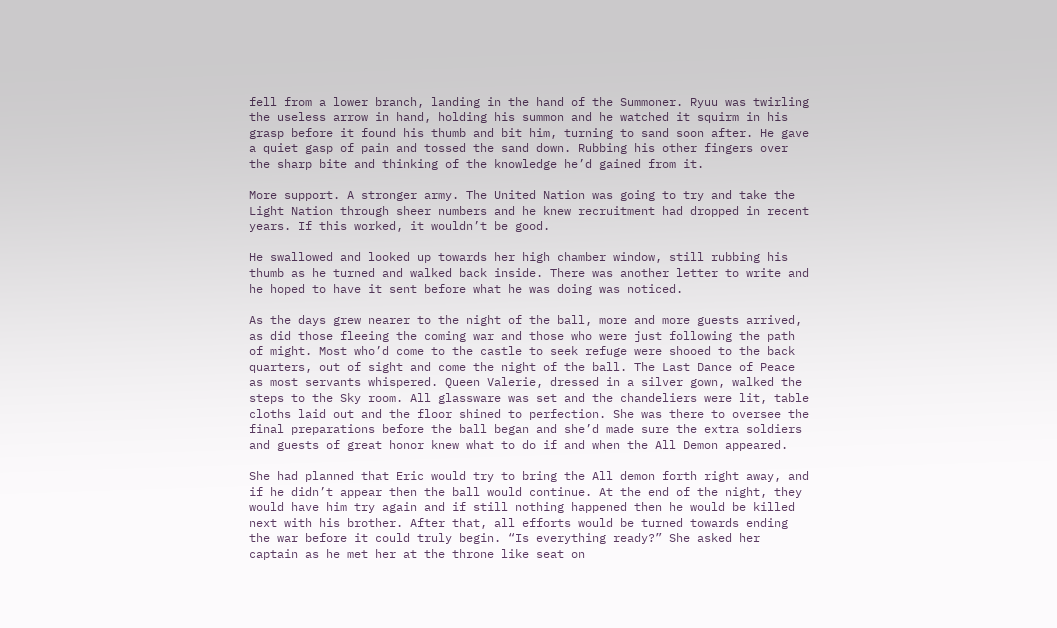fell from a lower branch, landing in the hand of the Summoner. Ryuu was twirling the useless arrow in hand, holding his summon and he watched it squirm in his grasp before it found his thumb and bit him, turning to sand soon after. He gave a quiet gasp of pain and tossed the sand down. Rubbing his other fingers over the sharp bite and thinking of the knowledge he’d gained from it.

More support. A stronger army. The United Nation was going to try and take the Light Nation through sheer numbers and he knew recruitment had dropped in recent years. If this worked, it wouldn’t be good.

He swallowed and looked up towards her high chamber window, still rubbing his thumb as he turned and walked back inside. There was another letter to write and he hoped to have it sent before what he was doing was noticed.

As the days grew nearer to the night of the ball, more and more guests arrived, as did those fleeing the coming war and those who were just following the path of might. Most who’d come to the castle to seek refuge were shooed to the back quarters, out of sight and come the night of the ball. The Last Dance of Peace as most servants whispered. Queen Valerie, dressed in a silver gown, walked the steps to the Sky room. All glassware was set and the chandeliers were lit, table cloths laid out and the floor shined to perfection. She was there to oversee the final preparations before the ball began and she’d made sure the extra soldiers and guests of great honor knew what to do if and when the All Demon appeared.

She had planned that Eric would try to bring the All demon forth right away, and if he didn’t appear then the ball would continue. At the end of the night, they would have him try again and if still nothing happened then he would be killed next with his brother. After that, all efforts would be turned towards ending the war before it could truly begin. “Is everything ready?” She asked her captain as he met her at the throne like seat on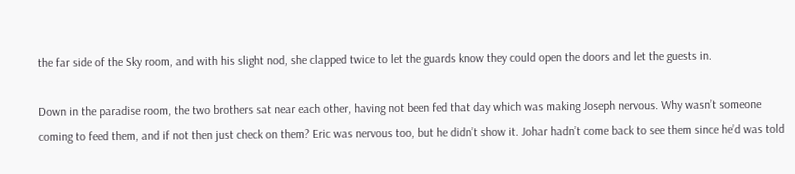the far side of the Sky room, and with his slight nod, she clapped twice to let the guards know they could open the doors and let the guests in.

Down in the paradise room, the two brothers sat near each other, having not been fed that day which was making Joseph nervous. Why wasn’t someone coming to feed them, and if not then just check on them? Eric was nervous too, but he didn’t show it. Johar hadn’t come back to see them since he’d was told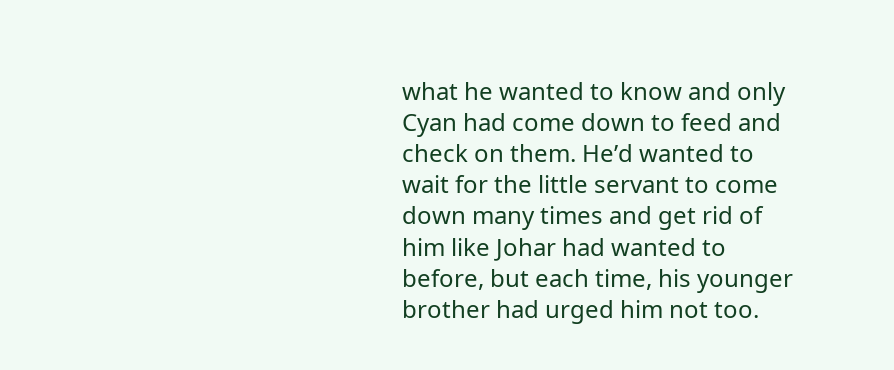what he wanted to know and only Cyan had come down to feed and check on them. He’d wanted to wait for the little servant to come down many times and get rid of him like Johar had wanted to before, but each time, his younger brother had urged him not too.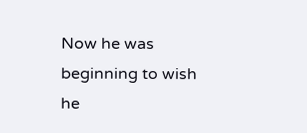Now he was beginning to wish he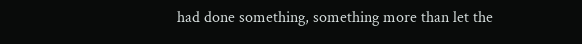had done something, something more than let the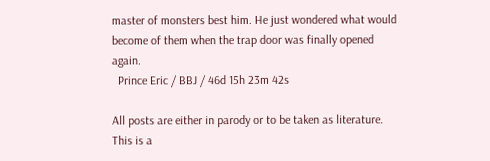master of monsters best him. He just wondered what would become of them when the trap door was finally opened again.
  Prince Eric / BBJ / 46d 15h 23m 42s

All posts are either in parody or to be taken as literature. This is a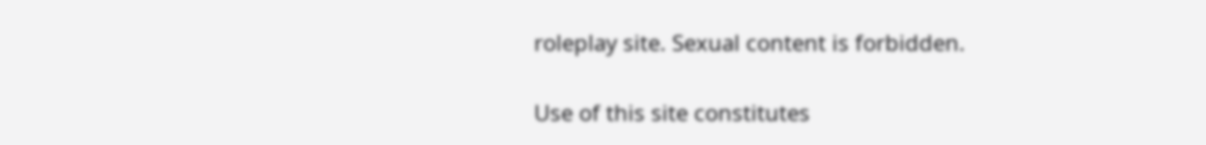roleplay site. Sexual content is forbidden.

Use of this site constitutes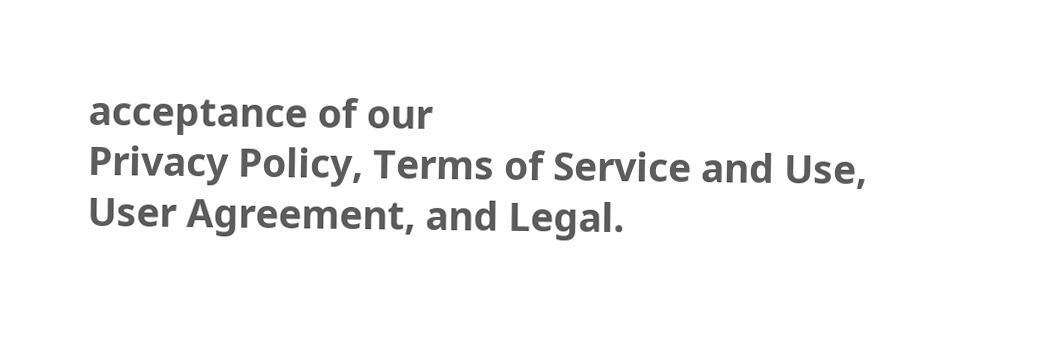acceptance of our
Privacy Policy, Terms of Service and Use, User Agreement, and Legal.